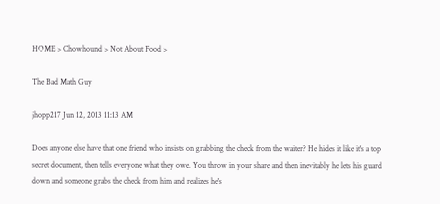HOME > Chowhound > Not About Food >

The Bad Math Guy

jhopp217 Jun 12, 2013 11:13 AM

Does anyone else have that one friend who insists on grabbing the check from the waiter? He hides it like it's a top secret document, then tells everyone what they owe. You throw in your share and then inevitably he lets his guard down and someone grabs the check from him and realizes he's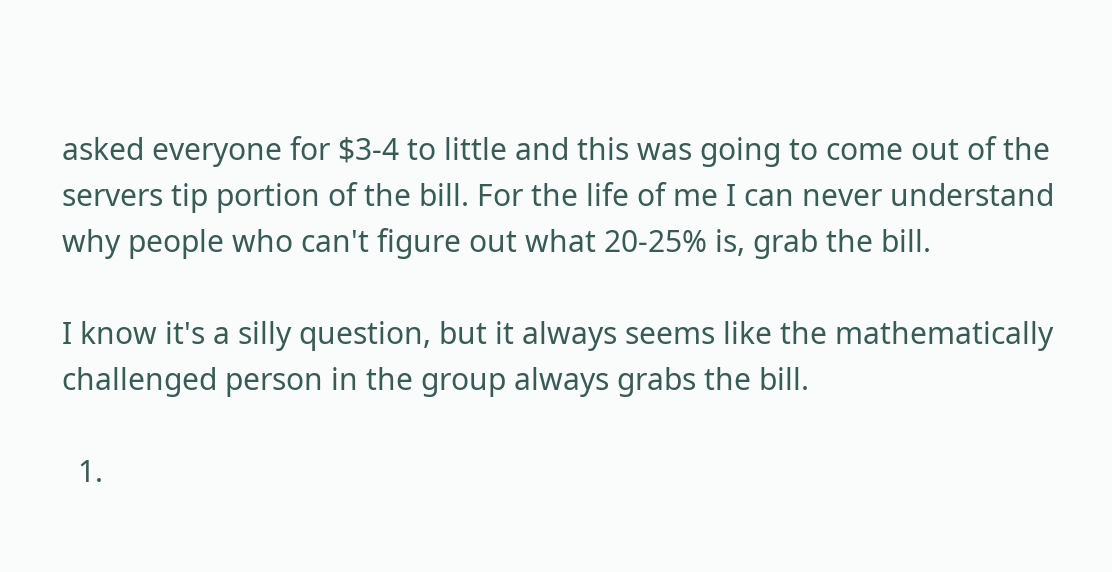asked everyone for $3-4 to little and this was going to come out of the servers tip portion of the bill. For the life of me I can never understand why people who can't figure out what 20-25% is, grab the bill.

I know it's a silly question, but it always seems like the mathematically challenged person in the group always grabs the bill.

  1.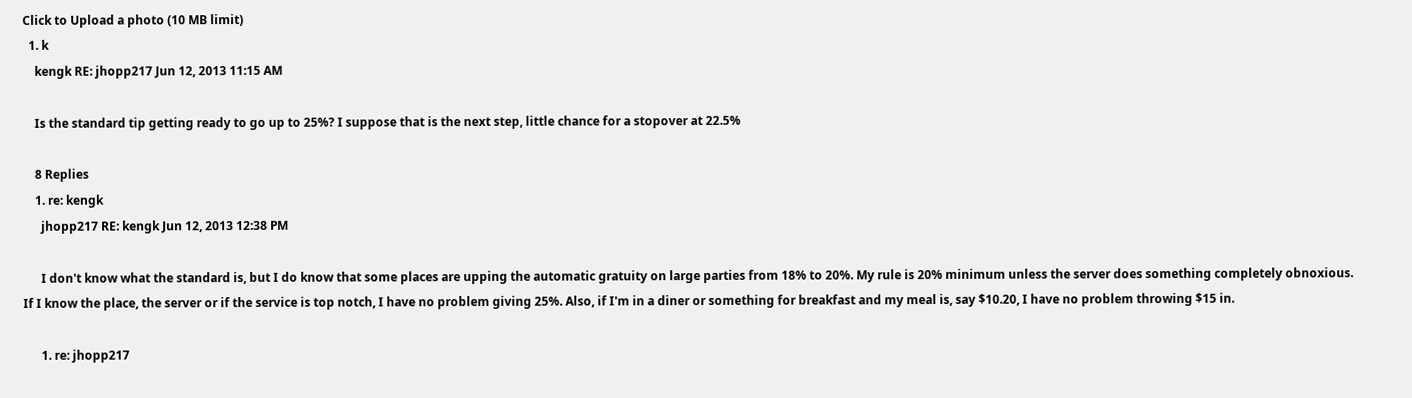Click to Upload a photo (10 MB limit)
  1. k
    kengk RE: jhopp217 Jun 12, 2013 11:15 AM

    Is the standard tip getting ready to go up to 25%? I suppose that is the next step, little chance for a stopover at 22.5%

    8 Replies
    1. re: kengk
      jhopp217 RE: kengk Jun 12, 2013 12:38 PM

      I don't know what the standard is, but I do know that some places are upping the automatic gratuity on large parties from 18% to 20%. My rule is 20% minimum unless the server does something completely obnoxious. If I know the place, the server or if the service is top notch, I have no problem giving 25%. Also, if I'm in a diner or something for breakfast and my meal is, say $10.20, I have no problem throwing $15 in.

      1. re: jhopp217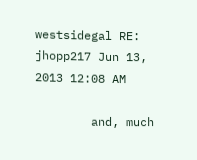westsidegal RE: jhopp217 Jun 13, 2013 12:08 AM

        and, much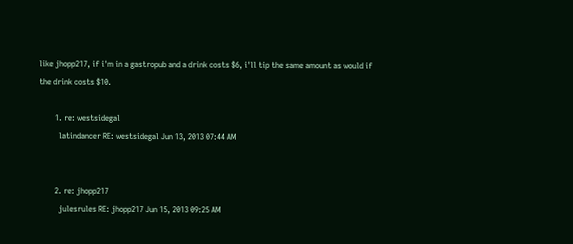like jhopp217, if i'm in a gastropub and a drink costs $6, i'll tip the same amount as would if the drink costs $10.

        1. re: westsidegal
          latindancer RE: westsidegal Jun 13, 2013 07:44 AM


        2. re: jhopp217
          julesrules RE: jhopp217 Jun 15, 2013 09:25 AM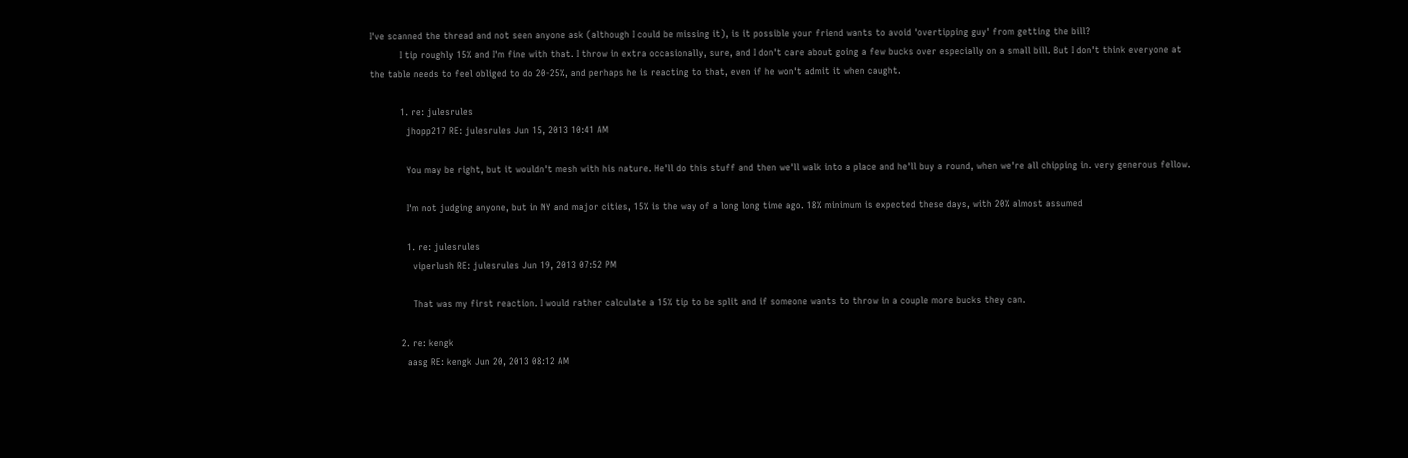I've scanned the thread and not seen anyone ask (although I could be missing it), is it possible your friend wants to avoid 'overtipping guy' from getting the bill?
          I tip roughly 15% and I'm fine with that. I throw in extra occasionally, sure, and I don't care about going a few bucks over especially on a small bill. But I don't think everyone at the table needs to feel obliged to do 20-25%, and perhaps he is reacting to that, even if he won't admit it when caught.

          1. re: julesrules
            jhopp217 RE: julesrules Jun 15, 2013 10:41 AM

            You may be right, but it wouldn't mesh with his nature. He'll do this stuff and then we'll walk into a place and he'll buy a round, when we're all chipping in. very generous fellow.

            I'm not judging anyone, but in NY and major cities, 15% is the way of a long long time ago. 18% minimum is expected these days, with 20% almost assumed

            1. re: julesrules
              viperlush RE: julesrules Jun 19, 2013 07:52 PM

              That was my first reaction. I would rather calculate a 15% tip to be split and if someone wants to throw in a couple more bucks they can.

          2. re: kengk
            aasg RE: kengk Jun 20, 2013 08:12 AM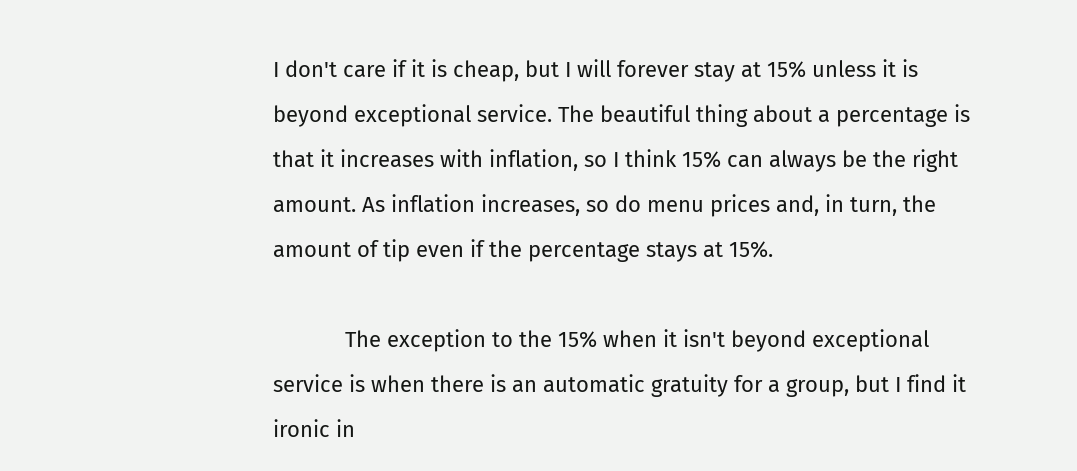I don't care if it is cheap, but I will forever stay at 15% unless it is beyond exceptional service. The beautiful thing about a percentage is that it increases with inflation, so I think 15% can always be the right amount. As inflation increases, so do menu prices and, in turn, the amount of tip even if the percentage stays at 15%.

            The exception to the 15% when it isn't beyond exceptional service is when there is an automatic gratuity for a group, but I find it ironic in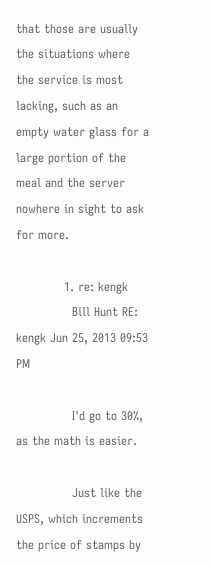that those are usually the situations where the service is most lacking, such as an empty water glass for a large portion of the meal and the server nowhere in sight to ask for more.

            1. re: kengk
              Bill Hunt RE: kengk Jun 25, 2013 09:53 PM

              I'd go to 30%, as the math is easier.

              Just like the USPS, which increments the price of stamps by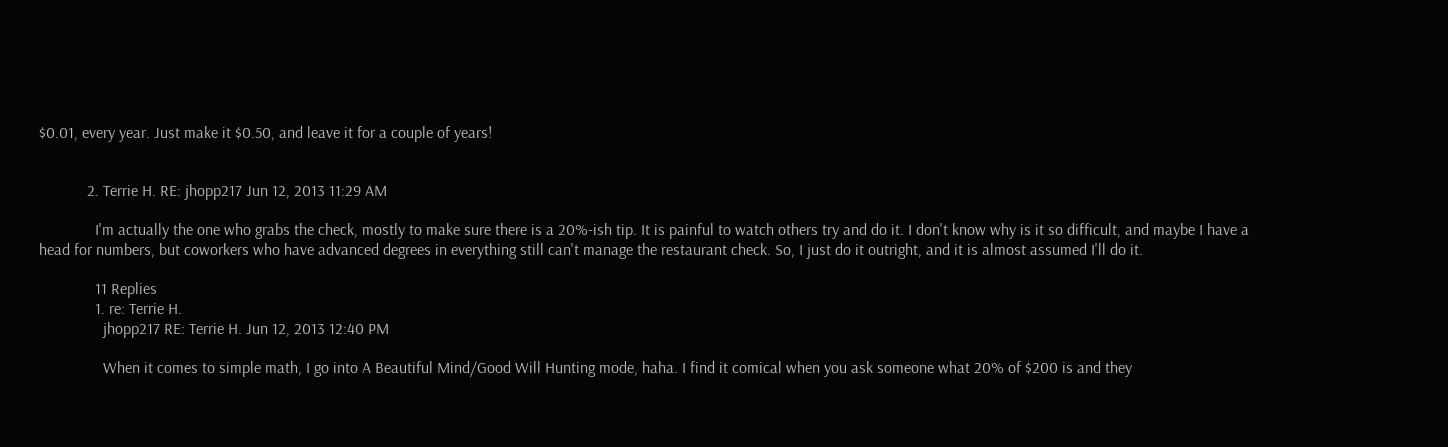$0.01, every year. Just make it $0.50, and leave it for a couple of years!


            2. Terrie H. RE: jhopp217 Jun 12, 2013 11:29 AM

              I'm actually the one who grabs the check, mostly to make sure there is a 20%-ish tip. It is painful to watch others try and do it. I don't know why is it so difficult, and maybe I have a head for numbers, but coworkers who have advanced degrees in everything still can't manage the restaurant check. So, I just do it outright, and it is almost assumed I'll do it.

              11 Replies
              1. re: Terrie H.
                jhopp217 RE: Terrie H. Jun 12, 2013 12:40 PM

                When it comes to simple math, I go into A Beautiful Mind/Good Will Hunting mode, haha. I find it comical when you ask someone what 20% of $200 is and they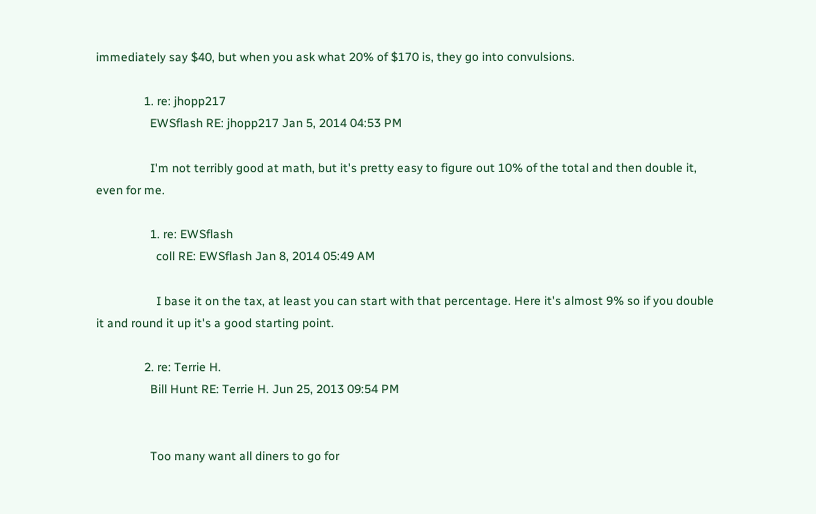immediately say $40, but when you ask what 20% of $170 is, they go into convulsions.

                1. re: jhopp217
                  EWSflash RE: jhopp217 Jan 5, 2014 04:53 PM

                  I'm not terribly good at math, but it's pretty easy to figure out 10% of the total and then double it, even for me.

                  1. re: EWSflash
                    coll RE: EWSflash Jan 8, 2014 05:49 AM

                    I base it on the tax, at least you can start with that percentage. Here it's almost 9% so if you double it and round it up it's a good starting point.

                2. re: Terrie H.
                  Bill Hunt RE: Terrie H. Jun 25, 2013 09:54 PM


                  Too many want all diners to go for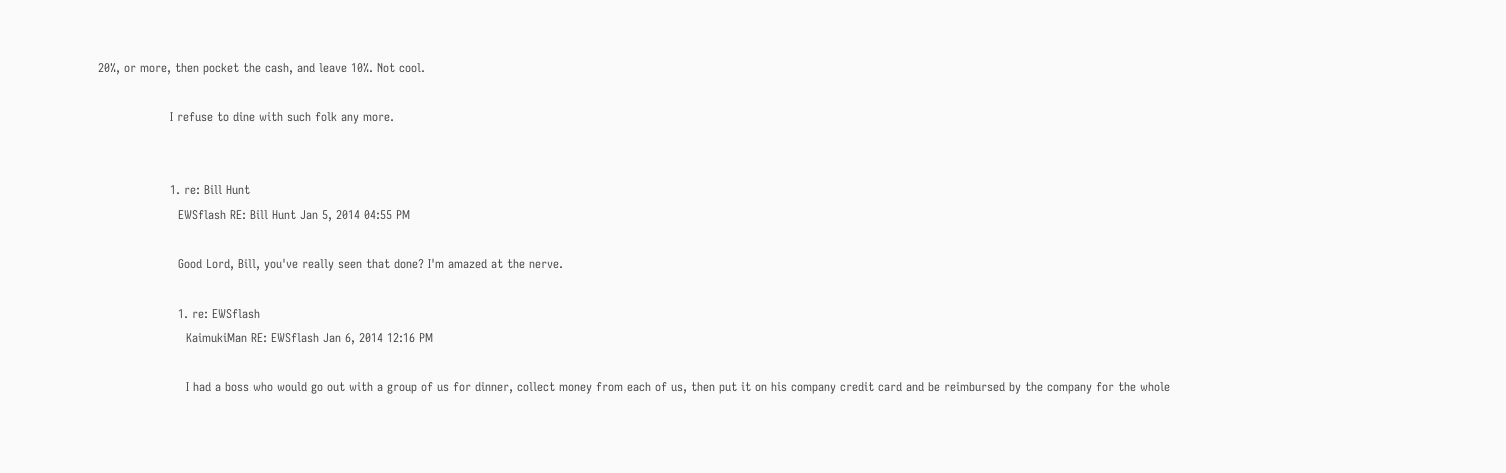20%, or more, then pocket the cash, and leave 10%. Not cool.

                  I refuse to dine with such folk any more.


                  1. re: Bill Hunt
                    EWSflash RE: Bill Hunt Jan 5, 2014 04:55 PM

                    Good Lord, Bill, you've really seen that done? I'm amazed at the nerve.

                    1. re: EWSflash
                      KaimukiMan RE: EWSflash Jan 6, 2014 12:16 PM

                      I had a boss who would go out with a group of us for dinner, collect money from each of us, then put it on his company credit card and be reimbursed by the company for the whole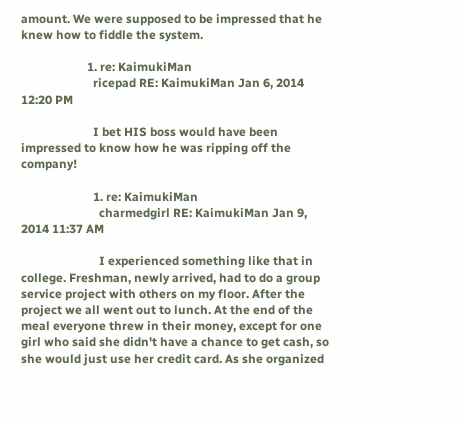amount. We were supposed to be impressed that he knew how to fiddle the system.

                      1. re: KaimukiMan
                        ricepad RE: KaimukiMan Jan 6, 2014 12:20 PM

                        I bet HIS boss would have been impressed to know how he was ripping off the company!

                        1. re: KaimukiMan
                          charmedgirl RE: KaimukiMan Jan 9, 2014 11:37 AM

                          I experienced something like that in college. Freshman, newly arrived, had to do a group service project with others on my floor. After the project we all went out to lunch. At the end of the meal everyone threw in their money, except for one girl who said she didn't have a chance to get cash, so she would just use her credit card. As she organized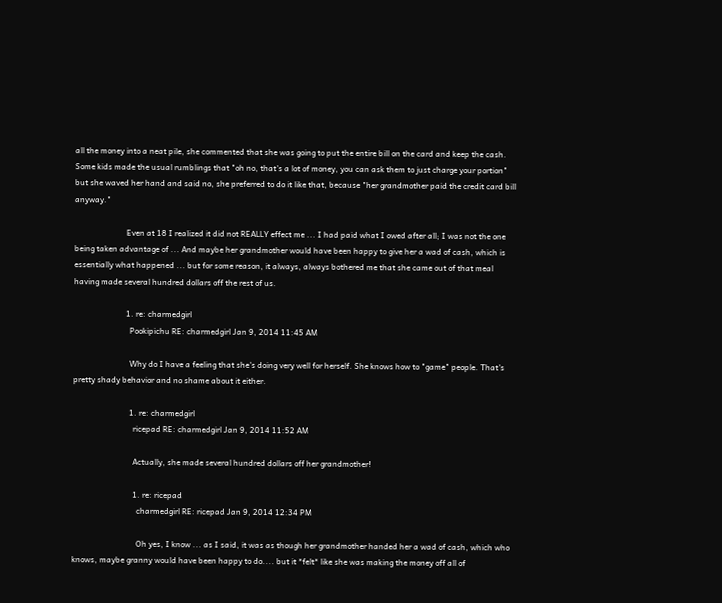all the money into a neat pile, she commented that she was going to put the entire bill on the card and keep the cash. Some kids made the usual rumblings that "oh no, that's a lot of money, you can ask them to just charge your portion" but she waved her hand and said no, she preferred to do it like that, because "her grandmother paid the credit card bill anyway."

                          Even at 18 I realized it did not REALLY effect me ... I had paid what I owed after all; I was not the one being taken advantage of ... And maybe her grandmother would have been happy to give her a wad of cash, which is essentially what happened ... but for some reason, it always, always bothered me that she came out of that meal having made several hundred dollars off the rest of us.

                          1. re: charmedgirl
                            Pookipichu RE: charmedgirl Jan 9, 2014 11:45 AM

                            Why do I have a feeling that she's doing very well for herself. She knows how to "game" people. That's pretty shady behavior and no shame about it either.

                            1. re: charmedgirl
                              ricepad RE: charmedgirl Jan 9, 2014 11:52 AM

                              Actually, she made several hundred dollars off her grandmother!

                              1. re: ricepad
                                charmedgirl RE: ricepad Jan 9, 2014 12:34 PM

                                Oh yes, I know ... as I said, it was as though her grandmother handed her a wad of cash, which who knows, maybe granny would have been happy to do.... but it *felt* like she was making the money off all of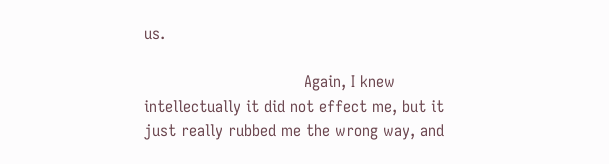us.

                                Again, I knew intellectually it did not effect me, but it just really rubbed me the wrong way, and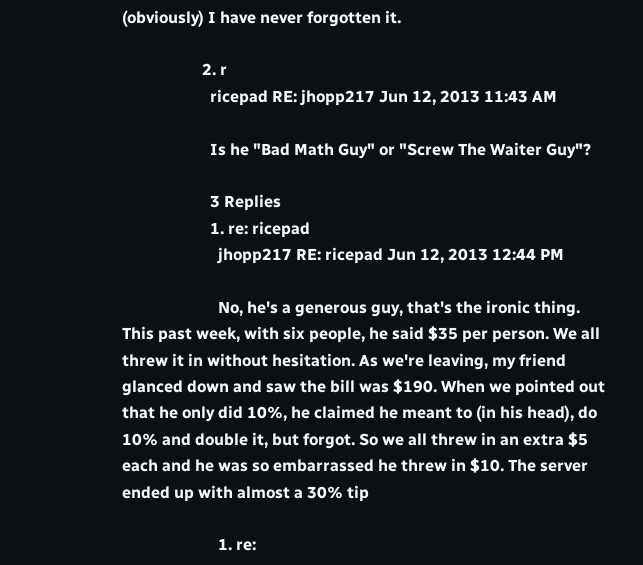(obviously) I have never forgotten it.

                    2. r
                      ricepad RE: jhopp217 Jun 12, 2013 11:43 AM

                      Is he "Bad Math Guy" or "Screw The Waiter Guy"?

                      3 Replies
                      1. re: ricepad
                        jhopp217 RE: ricepad Jun 12, 2013 12:44 PM

                        No, he's a generous guy, that's the ironic thing. This past week, with six people, he said $35 per person. We all threw it in without hesitation. As we're leaving, my friend glanced down and saw the bill was $190. When we pointed out that he only did 10%, he claimed he meant to (in his head), do 10% and double it, but forgot. So we all threw in an extra $5 each and he was so embarrassed he threw in $10. The server ended up with almost a 30% tip

                        1. re: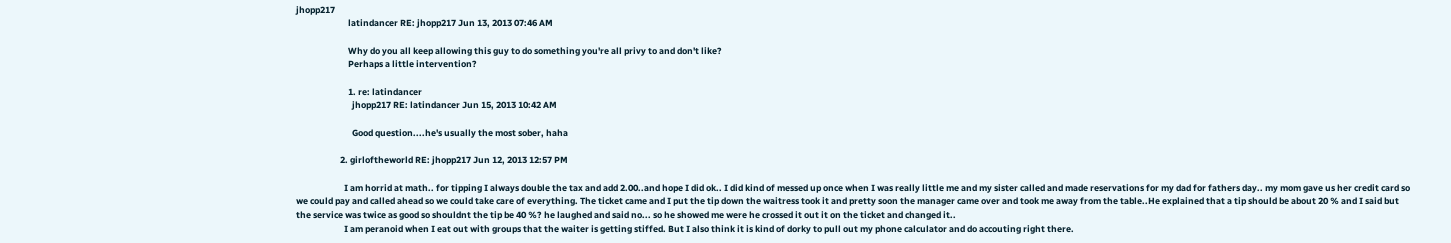jhopp217
                          latindancer RE: jhopp217 Jun 13, 2013 07:46 AM

                          Why do you all keep allowing this guy to do something you're all privy to and don't like?
                          Perhaps a little intervention?

                          1. re: latindancer
                            jhopp217 RE: latindancer Jun 15, 2013 10:42 AM

                            Good question....he's usually the most sober, haha

                      2. girloftheworld RE: jhopp217 Jun 12, 2013 12:57 PM

                        I am horrid at math.. for tipping I always double the tax and add 2.00..and hope I did ok.. I did kind of messed up once when I was really little me and my sister called and made reservations for my dad for fathers day.. my mom gave us her credit card so we could pay and called ahead so we could take care of everything. The ticket came and I put the tip down the waitress took it and pretty soon the manager came over and took me away from the table..He explained that a tip should be about 20 % and I said but the service was twice as good so shouldnt the tip be 40 %? he laughed and said no... so he showed me were he crossed it out it on the ticket and changed it..
                        I am peranoid when I eat out with groups that the waiter is getting stiffed. But I also think it is kind of dorky to pull out my phone calculator and do accouting right there.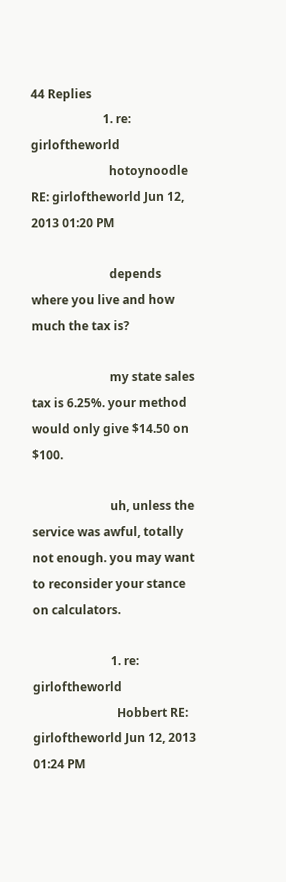44 Replies
                        1. re: girloftheworld
                          hotoynoodle RE: girloftheworld Jun 12, 2013 01:20 PM

                          depends where you live and how much the tax is?

                          my state sales tax is 6.25%. your method would only give $14.50 on $100.

                          uh, unless the service was awful, totally not enough. you may want to reconsider your stance on calculators.

                          1. re: girloftheworld
                            Hobbert RE: girloftheworld Jun 12, 2013 01:24 PM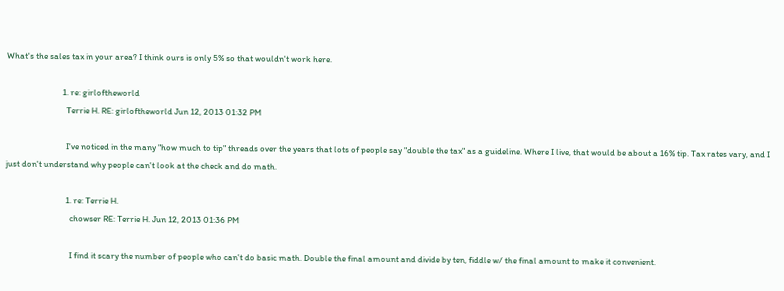What's the sales tax in your area? I think ours is only 5% so that wouldn't work here.

                            1. re: girloftheworld
                              Terrie H. RE: girloftheworld Jun 12, 2013 01:32 PM

                              I've noticed in the many "how much to tip" threads over the years that lots of people say "double the tax" as a guideline. Where I live, that would be about a 16% tip. Tax rates vary, and I just don't understand why people can't look at the check and do math.

                              1. re: Terrie H.
                                chowser RE: Terrie H. Jun 12, 2013 01:36 PM

                                I find it scary the number of people who can't do basic math. Double the final amount and divide by ten, fiddle w/ the final amount to make it convenient.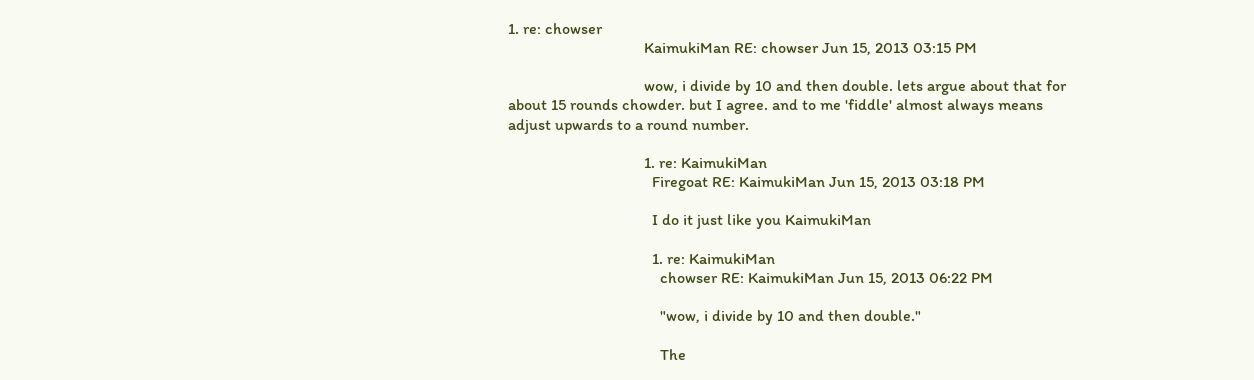1. re: chowser
                                  KaimukiMan RE: chowser Jun 15, 2013 03:15 PM

                                  wow, i divide by 10 and then double. lets argue about that for about 15 rounds chowder. but I agree. and to me 'fiddle' almost always means adjust upwards to a round number.

                                  1. re: KaimukiMan
                                    Firegoat RE: KaimukiMan Jun 15, 2013 03:18 PM

                                    I do it just like you KaimukiMan

                                    1. re: KaimukiMan
                                      chowser RE: KaimukiMan Jun 15, 2013 06:22 PM

                                      "wow, i divide by 10 and then double."

                                      The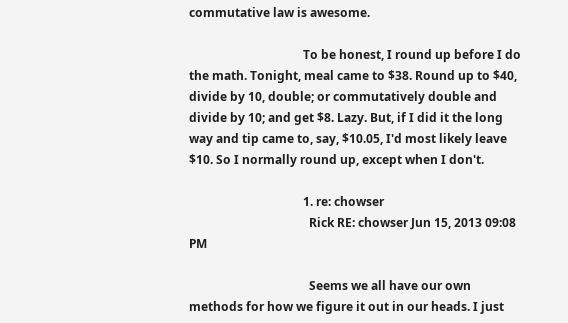commutative law is awesome.

                                      To be honest, I round up before I do the math. Tonight, meal came to $38. Round up to $40, divide by 10, double; or commutatively double and divide by 10; and get $8. Lazy. But, if I did it the long way and tip came to, say, $10.05, I'd most likely leave $10. So I normally round up, except when I don't.

                                      1. re: chowser
                                        Rick RE: chowser Jun 15, 2013 09:08 PM

                                        Seems we all have our own methods for how we figure it out in our heads. I just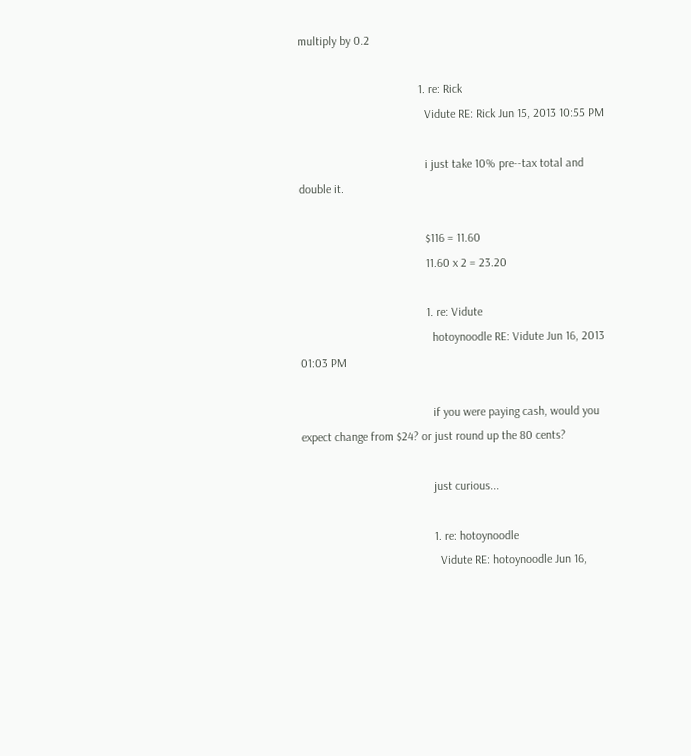multiply by 0.2

                                        1. re: Rick
                                          Vidute RE: Rick Jun 15, 2013 10:55 PM

                                          i just take 10% pre--tax total and double it.

                                          $116 = 11.60
                                          11.60 x 2 = 23.20

                                          1. re: Vidute
                                            hotoynoodle RE: Vidute Jun 16, 2013 01:03 PM

                                            if you were paying cash, would you expect change from $24? or just round up the 80 cents?

                                            just curious...

                                            1. re: hotoynoodle
                                              Vidute RE: hotoynoodle Jun 16,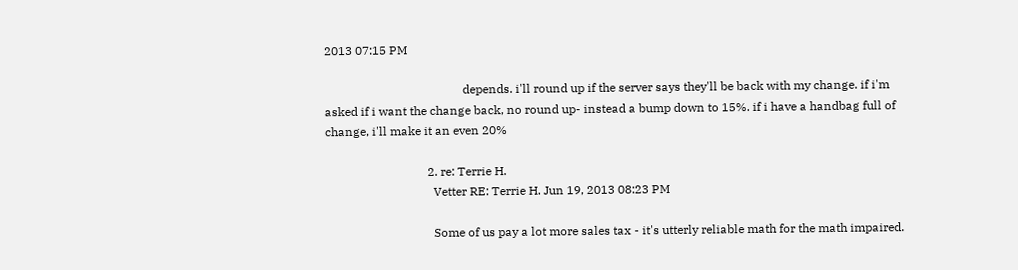2013 07:15 PM

                                              depends. i'll round up if the server says they'll be back with my change. if i'm asked if i want the change back, no round up- instead a bump down to 15%. if i have a handbag full of change, i'll make it an even 20%

                                  2. re: Terrie H.
                                    Vetter RE: Terrie H. Jun 19, 2013 08:23 PM

                                    Some of us pay a lot more sales tax - it's utterly reliable math for the math impaired.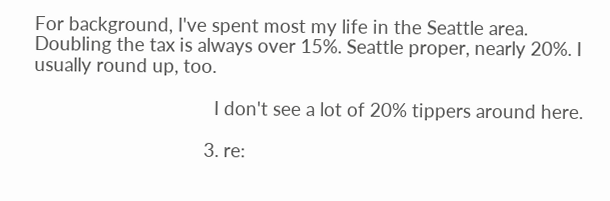For background, I've spent most my life in the Seattle area. Doubling the tax is always over 15%. Seattle proper, nearly 20%. I usually round up, too.

                                    I don't see a lot of 20% tippers around here.

                                  3. re: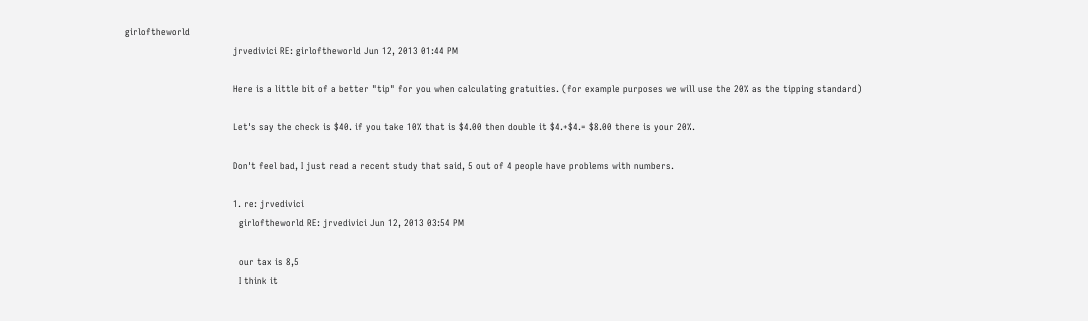girloftheworld
                                    jrvedivici RE: girloftheworld Jun 12, 2013 01:44 PM

                                    Here is a little bit of a better "tip" for you when calculating gratuities. (for example purposes we will use the 20% as the tipping standard)

                                    Let's say the check is $40. if you take 10% that is $4.00 then double it $4.+$4.= $8.00 there is your 20%.

                                    Don't feel bad, I just read a recent study that said, 5 out of 4 people have problems with numbers.

                                    1. re: jrvedivici
                                      girloftheworld RE: jrvedivici Jun 12, 2013 03:54 PM

                                      our tax is 8,5
                                      I think it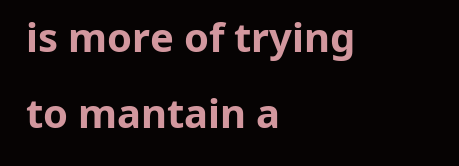is more of trying to mantain a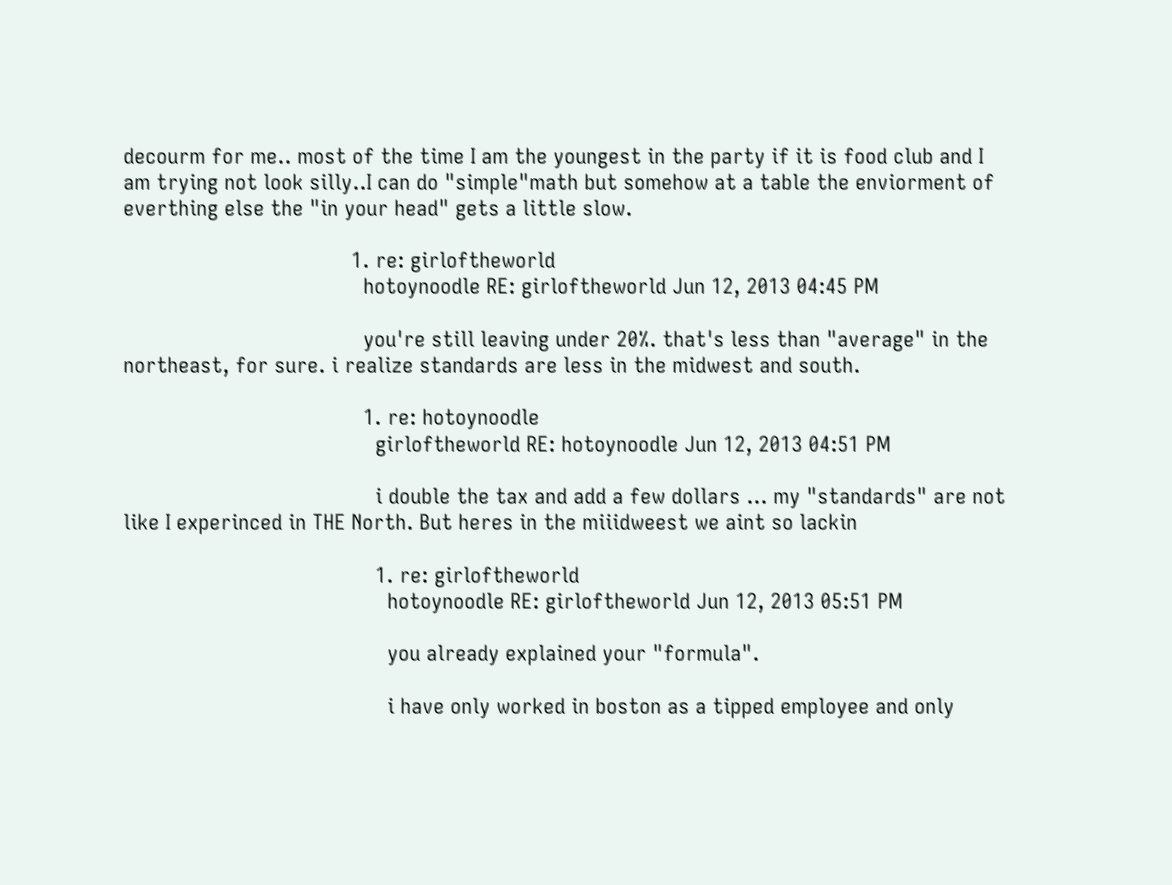decourm for me.. most of the time I am the youngest in the party if it is food club and I am trying not look silly..I can do "simple"math but somehow at a table the enviorment of everthing else the "in your head" gets a little slow.

                                      1. re: girloftheworld
                                        hotoynoodle RE: girloftheworld Jun 12, 2013 04:45 PM

                                        you're still leaving under 20%. that's less than "average" in the northeast, for sure. i realize standards are less in the midwest and south.

                                        1. re: hotoynoodle
                                          girloftheworld RE: hotoynoodle Jun 12, 2013 04:51 PM

                                          i double the tax and add a few dollars ... my "standards" are not like I experinced in THE North. But heres in the miiidweest we aint so lackin

                                          1. re: girloftheworld
                                            hotoynoodle RE: girloftheworld Jun 12, 2013 05:51 PM

                                            you already explained your "formula".

                                            i have only worked in boston as a tipped employee and only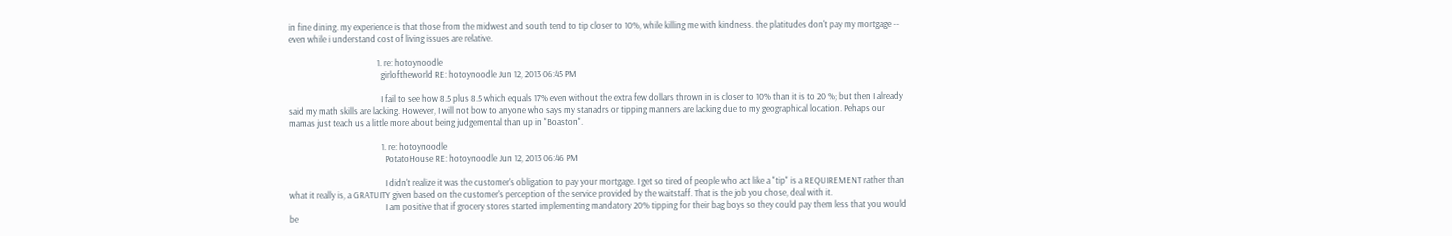in fine dining. my experience is that those from the midwest and south tend to tip closer to 10%, while killing me with kindness. the platitudes don't pay my mortgage -- even while i understand cost of living issues are relative.

                                            1. re: hotoynoodle
                                              girloftheworld RE: hotoynoodle Jun 12, 2013 06:45 PM

                                              I fail to see how 8.5 plus 8.5 which equals 17% even without the extra few dollars thrown in is closer to 10% than it is to 20 %; but then I already said my math skills are lacking. However, I will not bow to anyone who says my stanadrs or tipping manners are lacking due to my geographical location. Pehaps our mamas just teach us a little more about being judgemental than up in "Boaston".

                                              1. re: hotoynoodle
                                                PotatoHouse RE: hotoynoodle Jun 12, 2013 06:46 PM

                                                I didn't realize it was the customer's obligation to pay your mortgage. I get so tired of people who act like a "tip" is a REQUIREMENT rather than what it really is, a GRATUITY given based on the customer's perception of the service provided by the waitstaff. That is the job you chose, deal with it.
                                                I am positive that if grocery stores started implementing mandatory 20% tipping for their bag boys so they could pay them less that you would be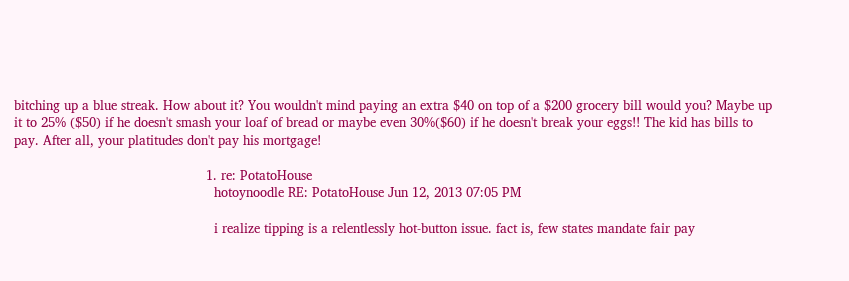bitching up a blue streak. How about it? You wouldn't mind paying an extra $40 on top of a $200 grocery bill would you? Maybe up it to 25% ($50) if he doesn't smash your loaf of bread or maybe even 30%($60) if he doesn't break your eggs!! The kid has bills to pay. After all, your platitudes don't pay his mortgage!

                                                1. re: PotatoHouse
                                                  hotoynoodle RE: PotatoHouse Jun 12, 2013 07:05 PM

                                                  i realize tipping is a relentlessly hot-button issue. fact is, few states mandate fair pay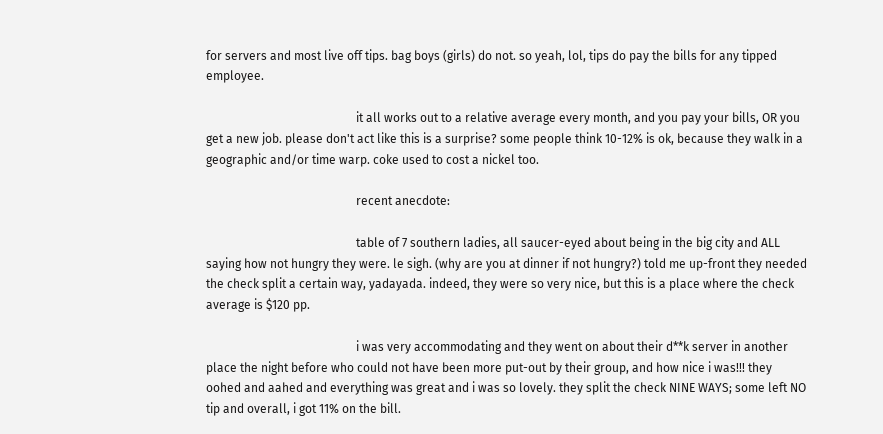for servers and most live off tips. bag boys (girls) do not. so yeah, lol, tips do pay the bills for any tipped employee.

                                                  it all works out to a relative average every month, and you pay your bills, OR you get a new job. please don't act like this is a surprise? some people think 10-12% is ok, because they walk in a geographic and/or time warp. coke used to cost a nickel too.

                                                  recent anecdote:

                                                  table of 7 southern ladies, all saucer-eyed about being in the big city and ALL saying how not hungry they were. le sigh. (why are you at dinner if not hungry?) told me up-front they needed the check split a certain way, yadayada. indeed, they were so very nice, but this is a place where the check average is $120 pp.

                                                  i was very accommodating and they went on about their d**k server in another place the night before who could not have been more put-out by their group, and how nice i was!!! they oohed and aahed and everything was great and i was so lovely. they split the check NINE WAYS; some left NO tip and overall, i got 11% on the bill.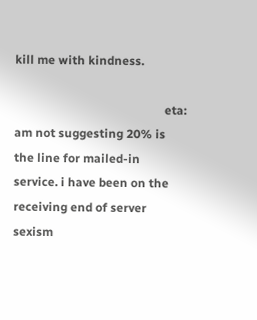kill me with kindness.

                                                  eta: am not suggesting 20% is the line for mailed-in service. i have been on the receiving end of server sexism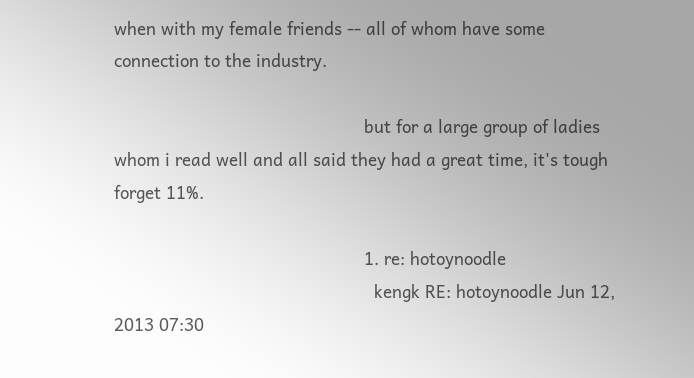when with my female friends -- all of whom have some connection to the industry.

                                                  but for a large group of ladies whom i read well and all said they had a great time, it's tough forget 11%.

                                                  1. re: hotoynoodle
                                                    kengk RE: hotoynoodle Jun 12, 2013 07:30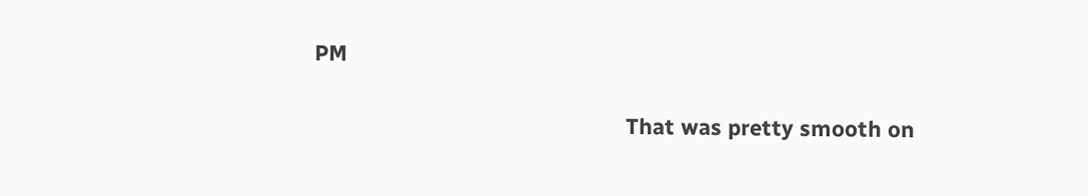PM

                                                    That was pretty smooth on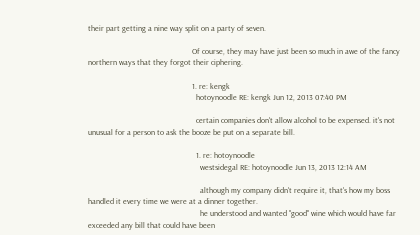their part getting a nine way split on a party of seven.

                                                    Of course, they may have just been so much in awe of the fancy northern ways that they forgot their ciphering.

                                                    1. re: kengk
                                                      hotoynoodle RE: kengk Jun 12, 2013 07:40 PM

                                                      certain companies don't allow alcohol to be expensed. it's not unusual for a person to ask the booze be put on a separate bill.

                                                      1. re: hotoynoodle
                                                        westsidegal RE: hotoynoodle Jun 13, 2013 12:14 AM

                                                        although my company didn't require it, that's how my boss handled it every time we were at a dinner together.
                                                        he understood and wanted "good" wine which would have far exceeded any bill that could have been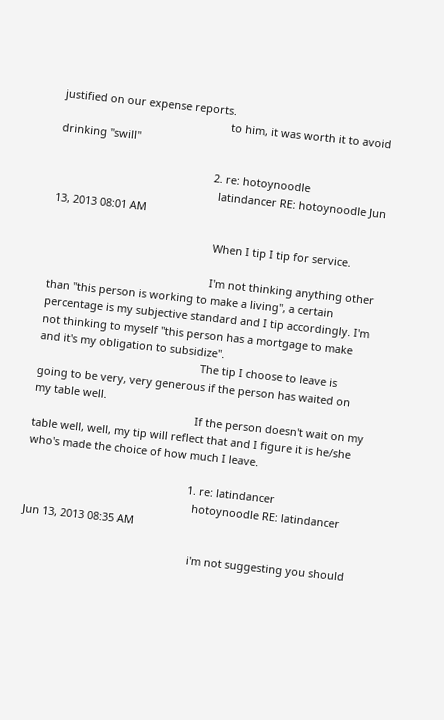justified on our expense reports.
                                                        to him, it was worth it to avoid drinking "swill"

                                                    2. re: hotoynoodle
                                                      latindancer RE: hotoynoodle Jun 13, 2013 08:01 AM

                                                      When I tip I tip for service.

                                                      I'm not thinking anything other than "this person is working to make a living", a certain percentage is my subjective standard and I tip accordingly. I'm not thinking to myself "this person has a mortgage to make and it's my obligation to subsidize".
                                                      The tip I choose to leave is going to be very, very generous if the person has waited on my table well.
                                                      If the person doesn't wait on my table well, well, my tip will reflect that and I figure it is he/she who's made the choice of how much I leave.

                                                      1. re: latindancer
                                                        hotoynoodle RE: latindancer Jun 13, 2013 08:35 AM

                                                        i'm not suggesting you should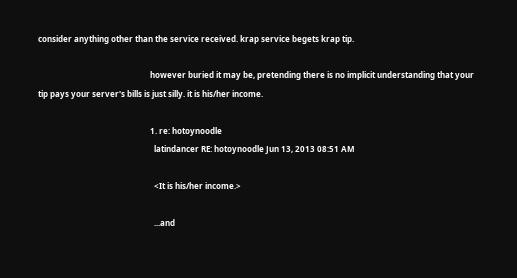consider anything other than the service received. krap service begets krap tip.

                                                        however buried it may be, pretending there is no implicit understanding that your tip pays your server's bills is just silly. it is his/her income.

                                                        1. re: hotoynoodle
                                                          latindancer RE: hotoynoodle Jun 13, 2013 08:51 AM

                                                          <It is his/her income.>

                                                          ...and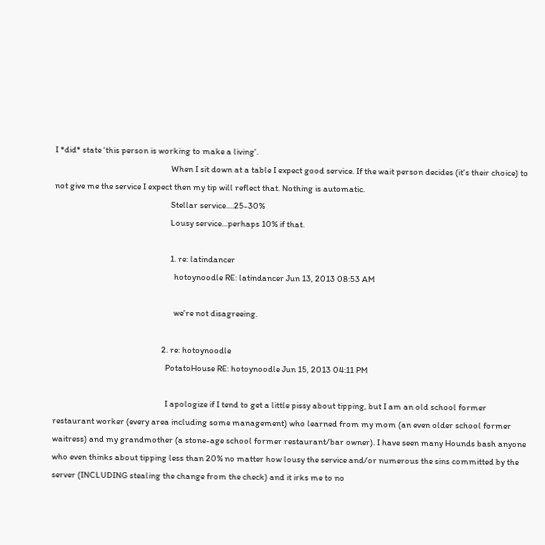I *did* state 'this person is working to make a living'.
                                                          When I sit down at a table I expect good service. If the wait person decides (it's their choice) to not give me the service I expect then my tip will reflect that. Nothing is automatic.
                                                          Stellar service....25-30%
                                                          Lousy service...perhaps 10% if that.

                                                          1. re: latindancer
                                                            hotoynoodle RE: latindancer Jun 13, 2013 08:53 AM

                                                            we're not disagreeing.

                                                      2. re: hotoynoodle
                                                        PotatoHouse RE: hotoynoodle Jun 15, 2013 04:11 PM

                                                        I apologize if I tend to get a little pissy about tipping, but I am an old school former restaurant worker (every area including some management) who learned from my mom (an even older school former waitress) and my grandmother (a stone-age school former restaurant/bar owner). I have seen many Hounds bash anyone who even thinks about tipping less than 20% no matter how lousy the service and/or numerous the sins committed by the server (INCLUDING stealing the change from the check) and it irks me to no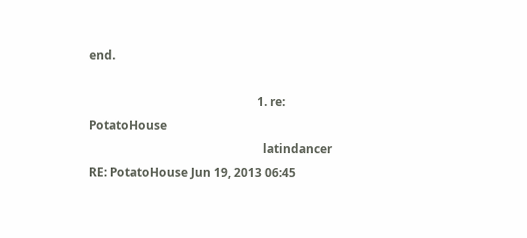end.

                                                        1. re: PotatoHouse
                                                          latindancer RE: PotatoHouse Jun 19, 2013 06:45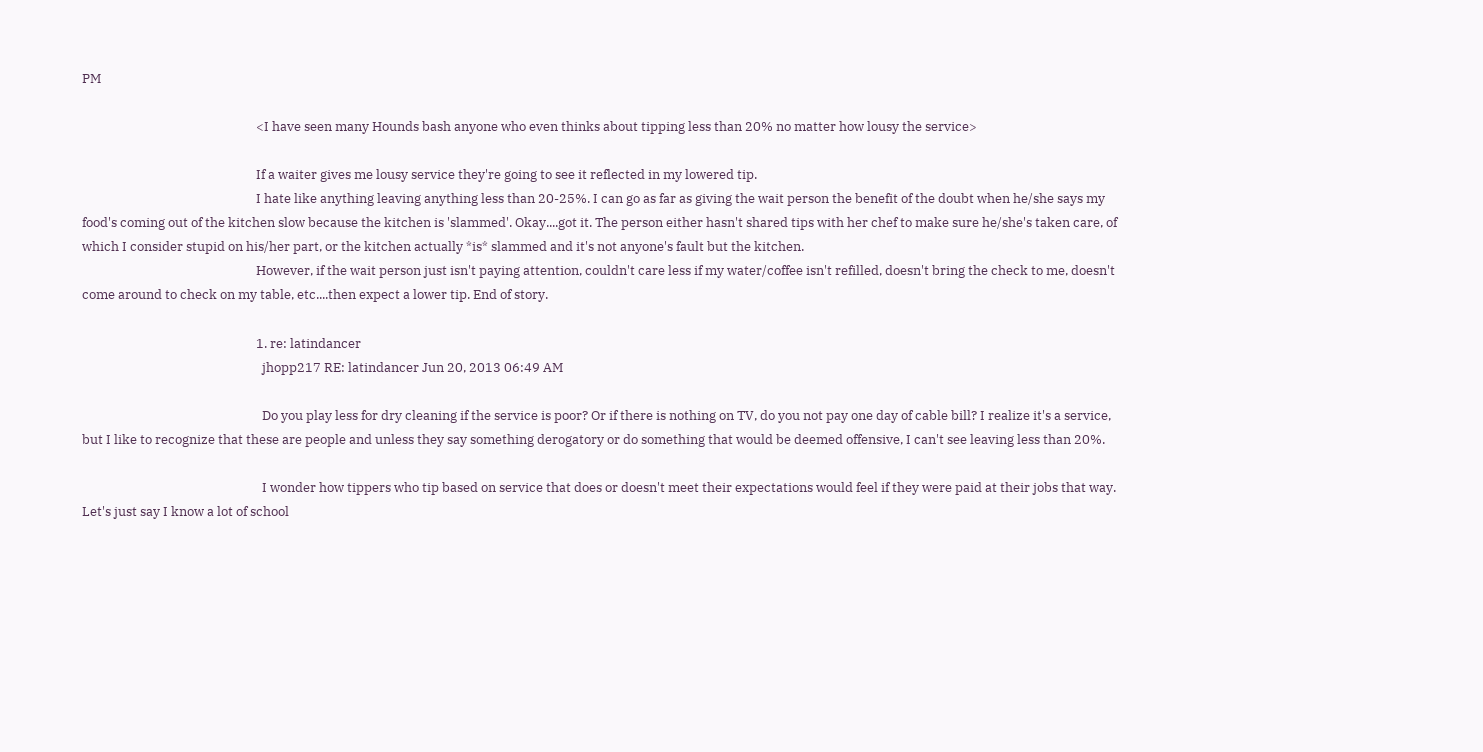PM

                                                          <I have seen many Hounds bash anyone who even thinks about tipping less than 20% no matter how lousy the service>

                                                          If a waiter gives me lousy service they're going to see it reflected in my lowered tip.
                                                          I hate like anything leaving anything less than 20-25%. I can go as far as giving the wait person the benefit of the doubt when he/she says my food's coming out of the kitchen slow because the kitchen is 'slammed'. Okay....got it. The person either hasn't shared tips with her chef to make sure he/she's taken care, of which I consider stupid on his/her part, or the kitchen actually *is* slammed and it's not anyone's fault but the kitchen.
                                                          However, if the wait person just isn't paying attention, couldn't care less if my water/coffee isn't refilled, doesn't bring the check to me, doesn't come around to check on my table, etc....then expect a lower tip. End of story.

                                                          1. re: latindancer
                                                            jhopp217 RE: latindancer Jun 20, 2013 06:49 AM

                                                            Do you play less for dry cleaning if the service is poor? Or if there is nothing on TV, do you not pay one day of cable bill? I realize it's a service, but I like to recognize that these are people and unless they say something derogatory or do something that would be deemed offensive, I can't see leaving less than 20%.

                                                            I wonder how tippers who tip based on service that does or doesn't meet their expectations would feel if they were paid at their jobs that way. Let's just say I know a lot of school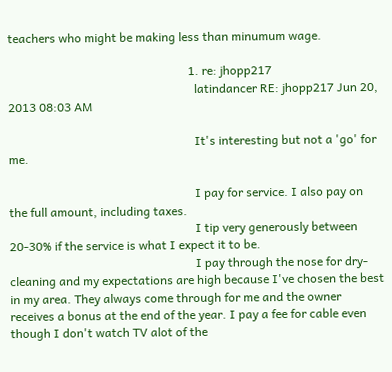teachers who might be making less than minumum wage.

                                                            1. re: jhopp217
                                                              latindancer RE: jhopp217 Jun 20, 2013 08:03 AM

                                                              It's interesting but not a 'go' for me.

                                                              I pay for service. I also pay on the full amount, including taxes.
                                                              I tip very generously between 20-30% if the service is what I expect it to be.
                                                              I pay through the nose for dry-cleaning and my expectations are high because I've chosen the best in my area. They always come through for me and the owner receives a bonus at the end of the year. I pay a fee for cable even though I don't watch TV alot of the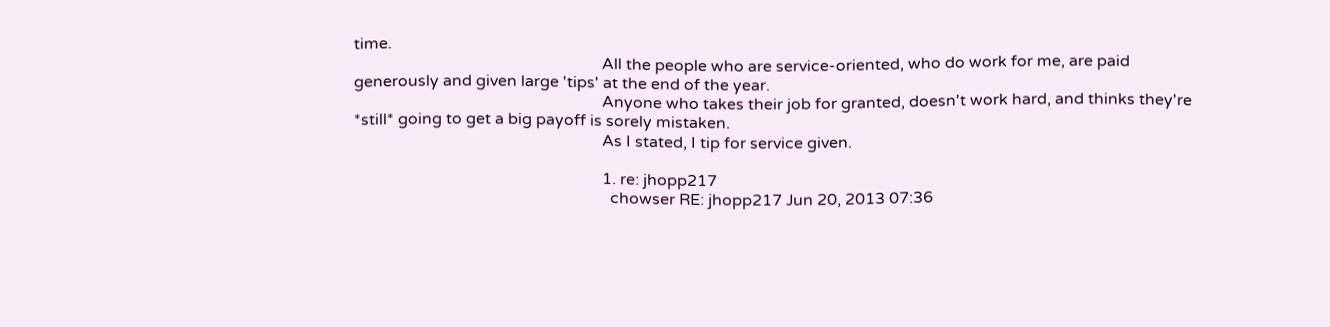time.
                                                              All the people who are service-oriented, who do work for me, are paid generously and given large 'tips' at the end of the year.
                                                              Anyone who takes their job for granted, doesn't work hard, and thinks they're *still* going to get a big payoff is sorely mistaken.
                                                              As I stated, I tip for service given.

                                                              1. re: jhopp217
                                                                chowser RE: jhopp217 Jun 20, 2013 07:36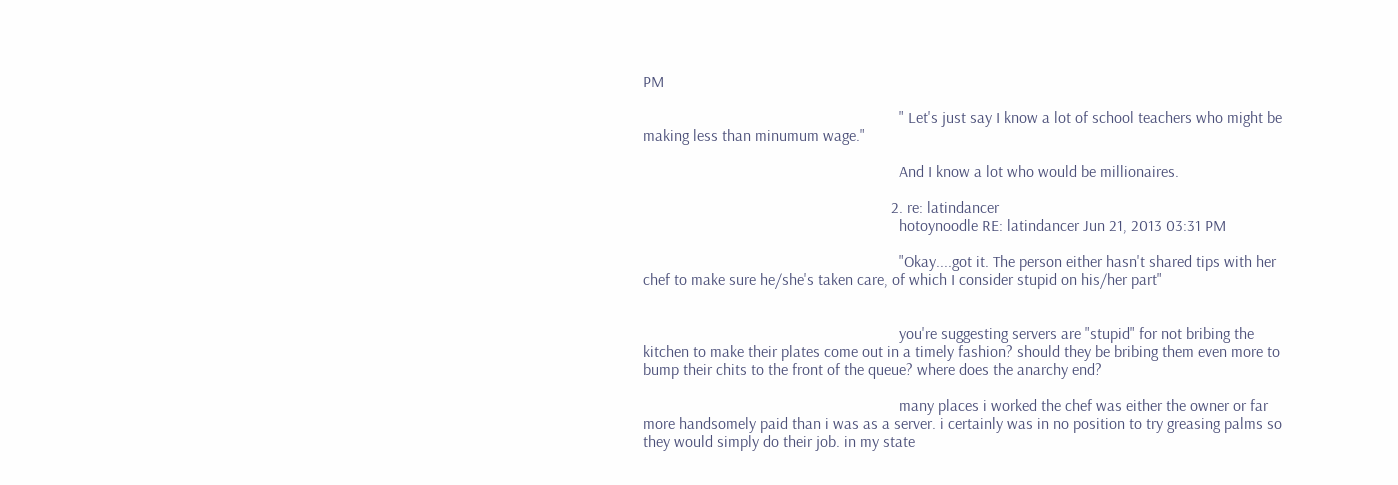PM

                                                                " Let's just say I know a lot of school teachers who might be making less than minumum wage."

                                                                And I know a lot who would be millionaires.

                                                              2. re: latindancer
                                                                hotoynoodle RE: latindancer Jun 21, 2013 03:31 PM

                                                                "Okay....got it. The person either hasn't shared tips with her chef to make sure he/she's taken care, of which I consider stupid on his/her part"


                                                                you're suggesting servers are "stupid" for not bribing the kitchen to make their plates come out in a timely fashion? should they be bribing them even more to bump their chits to the front of the queue? where does the anarchy end?

                                                                many places i worked the chef was either the owner or far more handsomely paid than i was as a server. i certainly was in no position to try greasing palms so they would simply do their job. in my state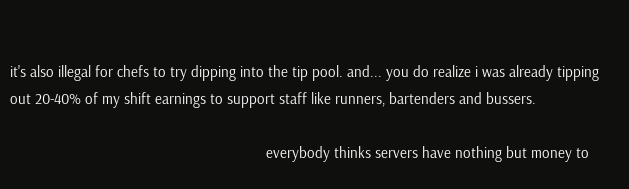it's also illegal for chefs to try dipping into the tip pool. and... you do realize i was already tipping out 20-40% of my shift earnings to support staff like runners, bartenders and bussers.

                                                                everybody thinks servers have nothing but money to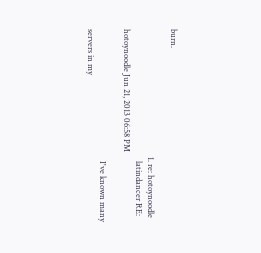burn.

                                                                1. re: hotoynoodle
                                                                  latindancer RE: hotoynoodle Jun 21, 2013 06:58 PM

                                                                  I've known many servers in my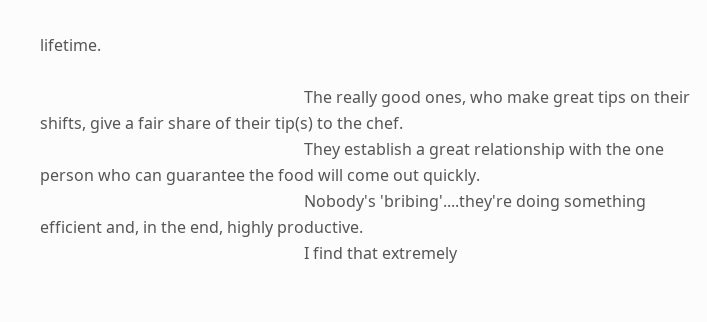lifetime.

                                                                  The really good ones, who make great tips on their shifts, give a fair share of their tip(s) to the chef.
                                                                  They establish a great relationship with the one person who can guarantee the food will come out quickly.
                                                                  Nobody's 'bribing'....they're doing something efficient and, in the end, highly productive.
                                                                  I find that extremely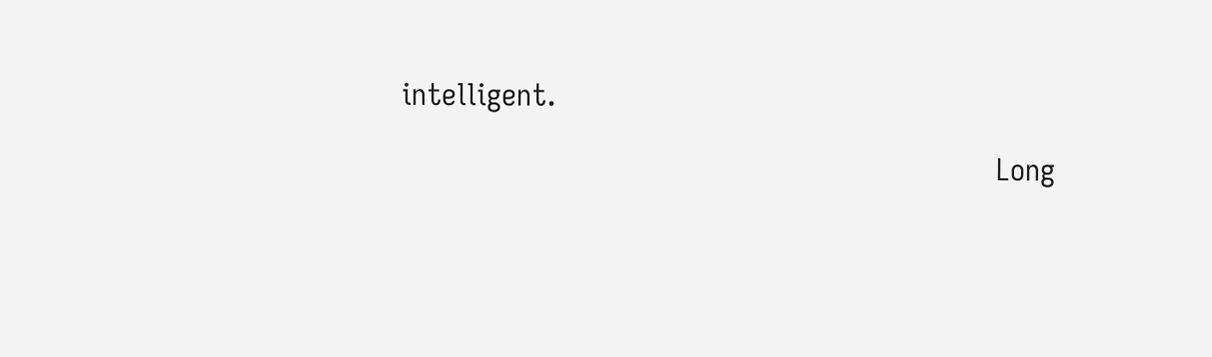intelligent.

                                                                  Long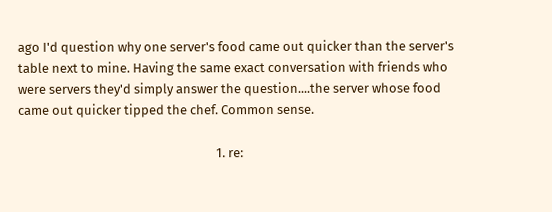ago I'd question why one server's food came out quicker than the server's table next to mine. Having the same exact conversation with friends who were servers they'd simply answer the question....the server whose food came out quicker tipped the chef. Common sense.

                                                                  1. re: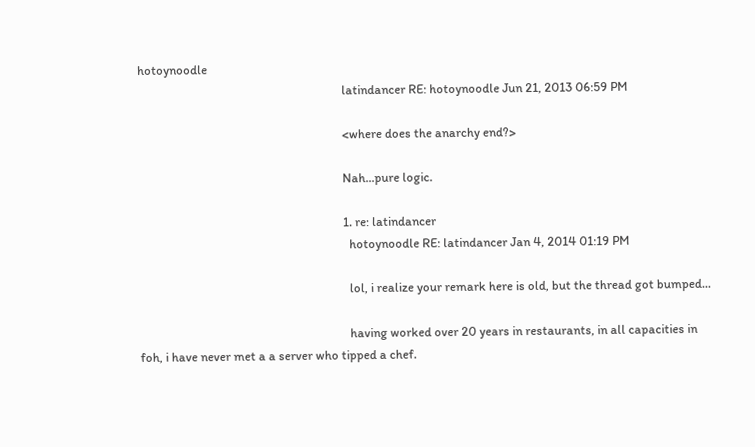hotoynoodle
                                                                    latindancer RE: hotoynoodle Jun 21, 2013 06:59 PM

                                                                    <where does the anarchy end?>

                                                                    Nah...pure logic.

                                                                    1. re: latindancer
                                                                      hotoynoodle RE: latindancer Jan 4, 2014 01:19 PM

                                                                      lol, i realize your remark here is old, but the thread got bumped...

                                                                      having worked over 20 years in restaurants, in all capacities in foh, i have never met a a server who tipped a chef.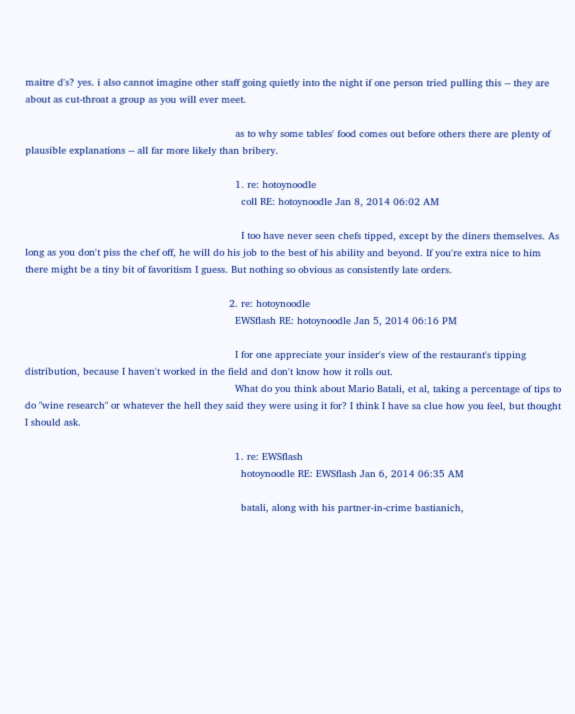maitre d's? yes. i also cannot imagine other staff going quietly into the night if one person tried pulling this -- they are about as cut-throat a group as you will ever meet.

                                                                      as to why some tables' food comes out before others there are plenty of plausible explanations -- all far more likely than bribery.

                                                                      1. re: hotoynoodle
                                                                        coll RE: hotoynoodle Jan 8, 2014 06:02 AM

                                                                        I too have never seen chefs tipped, except by the diners themselves. As long as you don't piss the chef off, he will do his job to the best of his ability and beyond. If you're extra nice to him there might be a tiny bit of favoritism I guess. But nothing so obvious as consistently late orders.

                                                                    2. re: hotoynoodle
                                                                      EWSflash RE: hotoynoodle Jan 5, 2014 06:16 PM

                                                                      I for one appreciate your insider's view of the restaurant's tipping distribution, because I haven't worked in the field and don't know how it rolls out.
                                                                      What do you think about Mario Batali, et al, taking a percentage of tips to do "wine research" or whatever the hell they said they were using it for? I think I have sa clue how you feel, but thought I should ask.

                                                                      1. re: EWSflash
                                                                        hotoynoodle RE: EWSflash Jan 6, 2014 06:35 AM

                                                                        batali, along with his partner-in-crime bastianich,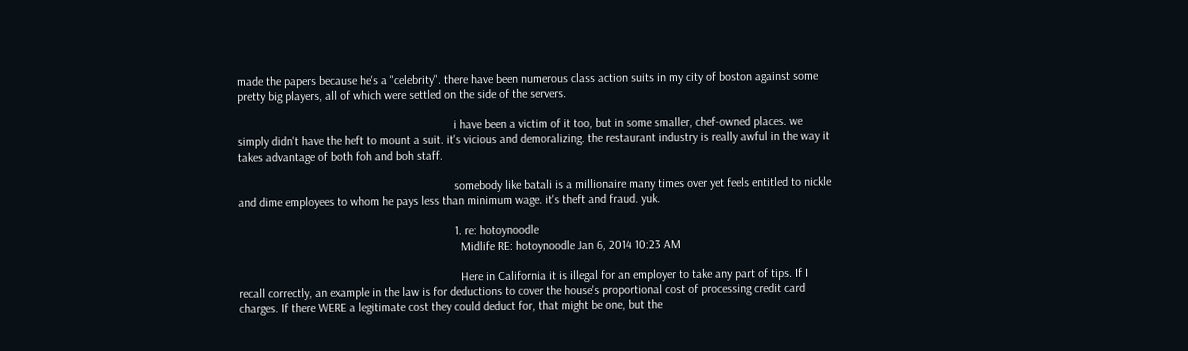made the papers because he's a "celebrity". there have been numerous class action suits in my city of boston against some pretty big players, all of which were settled on the side of the servers.

                                                                        i have been a victim of it too, but in some smaller, chef-owned places. we simply didn't have the heft to mount a suit. it's vicious and demoralizing. the restaurant industry is really awful in the way it takes advantage of both foh and boh staff.

                                                                        somebody like batali is a millionaire many times over yet feels entitled to nickle and dime employees to whom he pays less than minimum wage. it's theft and fraud. yuk.

                                                                        1. re: hotoynoodle
                                                                          Midlife RE: hotoynoodle Jan 6, 2014 10:23 AM

                                                                          Here in California it is illegal for an employer to take any part of tips. If I recall correctly, an example in the law is for deductions to cover the house's proportional cost of processing credit card charges. If there WERE a legitimate cost they could deduct for, that might be one, but the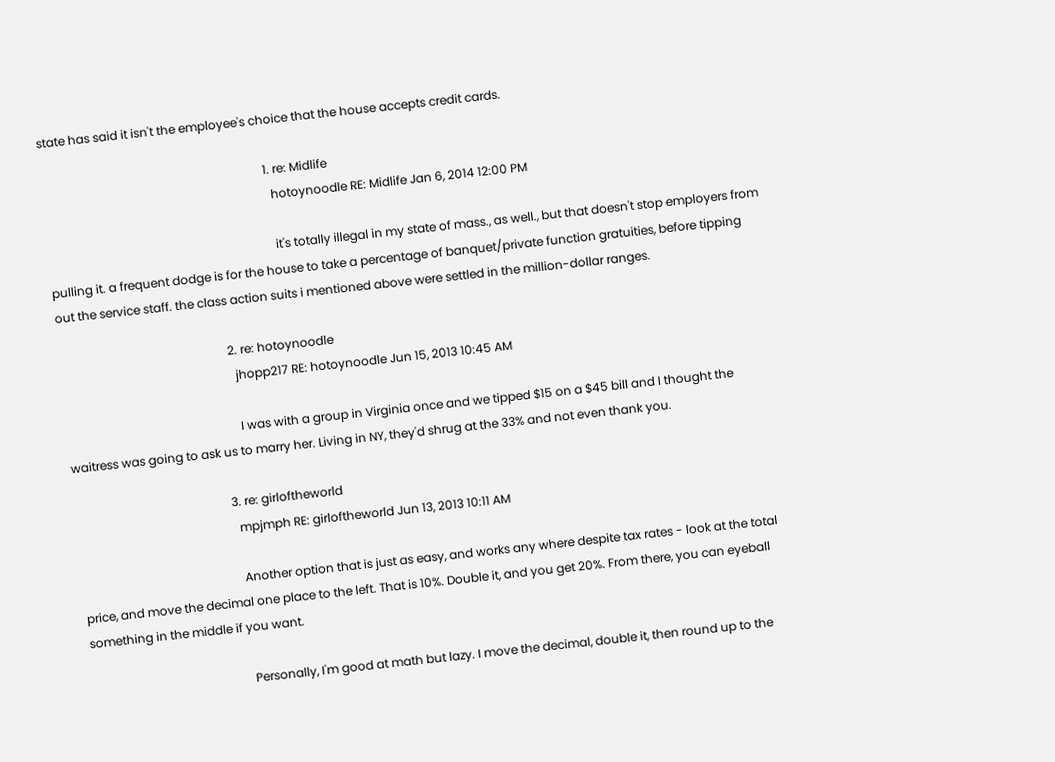state has said it isn't the employee's choice that the house accepts credit cards.

                                                                          1. re: Midlife
                                                                            hotoynoodle RE: Midlife Jan 6, 2014 12:00 PM

                                                                            it's totally illegal in my state of mass., as well., but that doesn't stop employers from pulling it. a frequent dodge is for the house to take a percentage of banquet/private function gratuities, before tipping out the service staff. the class action suits i mentioned above were settled in the million-dollar ranges.

                                                        2. re: hotoynoodle
                                                          jhopp217 RE: hotoynoodle Jun 15, 2013 10:45 AM

                                                          I was with a group in Virginia once and we tipped $15 on a $45 bill and I thought the waitress was going to ask us to marry her. Living in NY, they'd shrug at the 33% and not even thank you.

                                                    3. re: girloftheworld
                                                      mpjmph RE: girloftheworld Jun 13, 2013 10:11 AM

                                                      Another option that is just as easy, and works any where despite tax rates - look at the total price, and move the decimal one place to the left. That is 10%. Double it, and you get 20%. From there, you can eyeball something in the middle if you want.

                                                      Personally, I'm good at math but lazy. I move the decimal, double it, then round up to the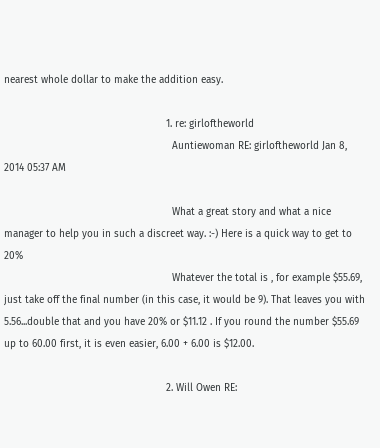nearest whole dollar to make the addition easy.

                                                      1. re: girloftheworld
                                                        Auntiewoman RE: girloftheworld Jan 8, 2014 05:37 AM

                                                        What a great story and what a nice manager to help you in such a discreet way. :-) Here is a quick way to get to 20%
                                                        Whatever the total is , for example $55.69, just take off the final number (in this case, it would be 9). That leaves you with 5.56...double that and you have 20% or $11.12 . If you round the number $55.69 up to 60.00 first, it is even easier, 6.00 + 6.00 is $12.00.

                                                      2. Will Owen RE: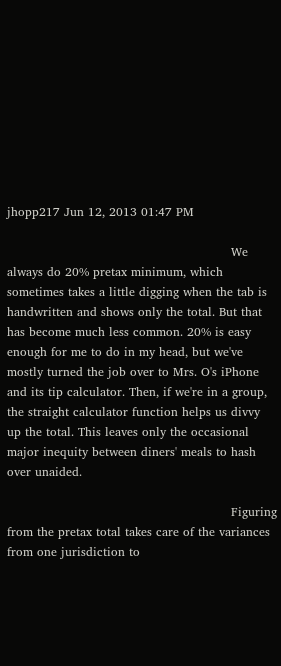jhopp217 Jun 12, 2013 01:47 PM

                                                        We always do 20% pretax minimum, which sometimes takes a little digging when the tab is handwritten and shows only the total. But that has become much less common. 20% is easy enough for me to do in my head, but we've mostly turned the job over to Mrs. O's iPhone and its tip calculator. Then, if we're in a group, the straight calculator function helps us divvy up the total. This leaves only the occasional major inequity between diners' meals to hash over unaided.

                                                        Figuring from the pretax total takes care of the variances from one jurisdiction to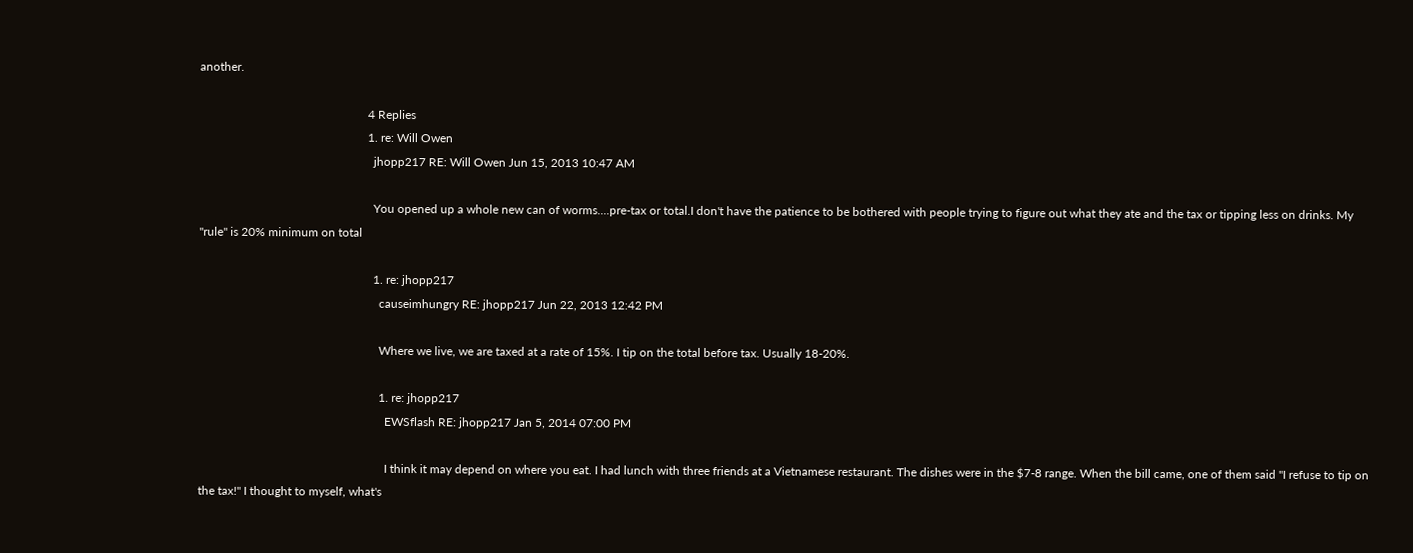another.

                                                        4 Replies
                                                        1. re: Will Owen
                                                          jhopp217 RE: Will Owen Jun 15, 2013 10:47 AM

                                                          You opened up a whole new can of worms....pre-tax or total.I don't have the patience to be bothered with people trying to figure out what they ate and the tax or tipping less on drinks. My "rule" is 20% minimum on total

                                                          1. re: jhopp217
                                                            causeimhungry RE: jhopp217 Jun 22, 2013 12:42 PM

                                                            Where we live, we are taxed at a rate of 15%. I tip on the total before tax. Usually 18-20%.

                                                            1. re: jhopp217
                                                              EWSflash RE: jhopp217 Jan 5, 2014 07:00 PM

                                                              I think it may depend on where you eat. I had lunch with three friends at a Vietnamese restaurant. The dishes were in the $7-8 range. When the bill came, one of them said "I refuse to tip on the tax!" I thought to myself, what's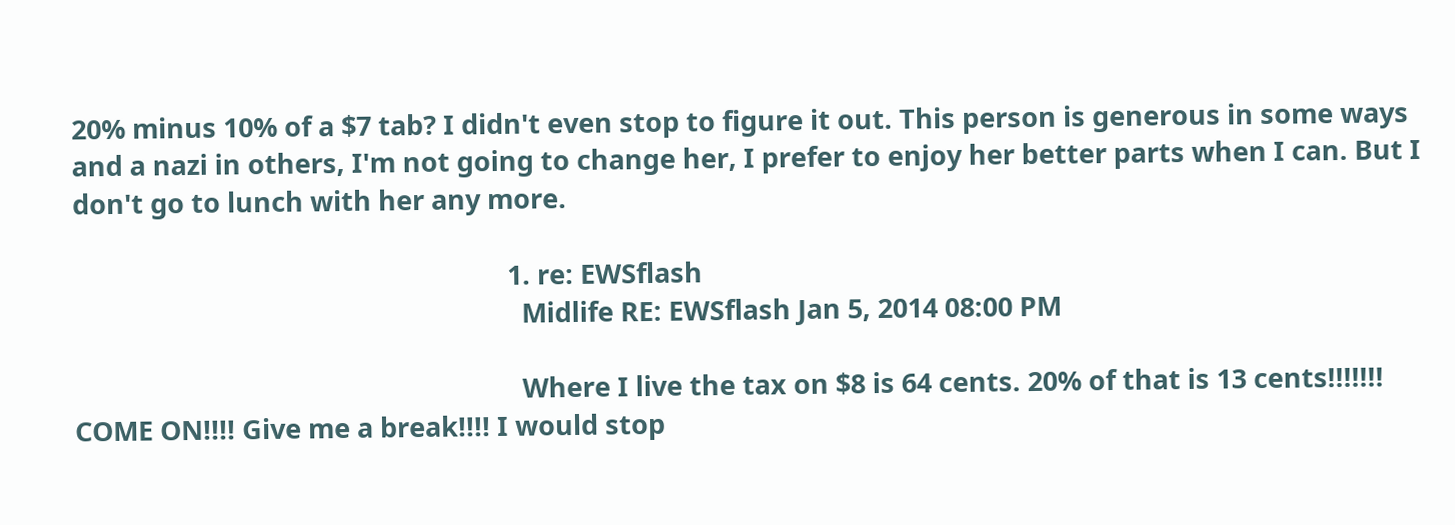20% minus 10% of a $7 tab? I didn't even stop to figure it out. This person is generous in some ways and a nazi in others, I'm not going to change her, I prefer to enjoy her better parts when I can. But I don't go to lunch with her any more.

                                                              1. re: EWSflash
                                                                Midlife RE: EWSflash Jan 5, 2014 08:00 PM

                                                                Where I live the tax on $8 is 64 cents. 20% of that is 13 cents!!!!!!! COME ON!!!! Give me a break!!!! I would stop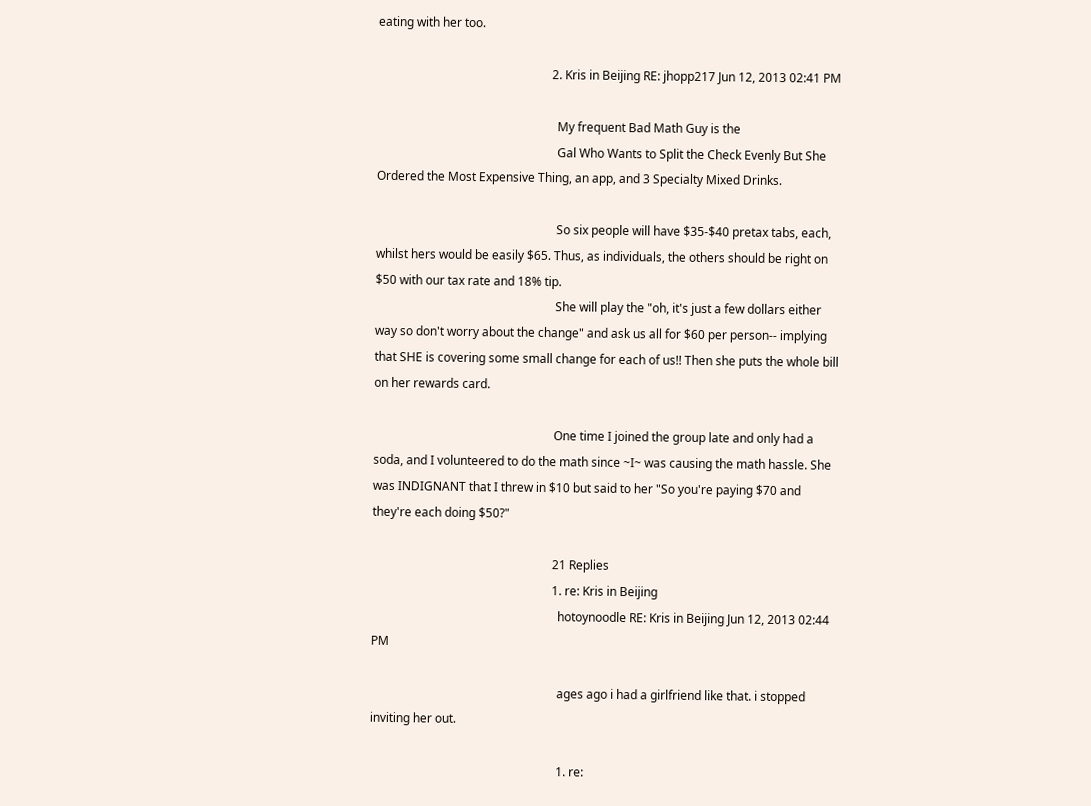eating with her too.

                                                          2. Kris in Beijing RE: jhopp217 Jun 12, 2013 02:41 PM

                                                            My frequent Bad Math Guy is the
                                                            Gal Who Wants to Split the Check Evenly But She Ordered the Most Expensive Thing, an app, and 3 Specialty Mixed Drinks.

                                                            So six people will have $35-$40 pretax tabs, each, whilst hers would be easily $65. Thus, as individuals, the others should be right on $50 with our tax rate and 18% tip.
                                                            She will play the "oh, it's just a few dollars either way so don't worry about the change" and ask us all for $60 per person-- implying that SHE is covering some small change for each of us!! Then she puts the whole bill on her rewards card.

                                                            One time I joined the group late and only had a soda, and I volunteered to do the math since ~I~ was causing the math hassle. She was INDIGNANT that I threw in $10 but said to her "So you're paying $70 and they're each doing $50?"

                                                            21 Replies
                                                            1. re: Kris in Beijing
                                                              hotoynoodle RE: Kris in Beijing Jun 12, 2013 02:44 PM

                                                              ages ago i had a girlfriend like that. i stopped inviting her out.

                                                              1. re: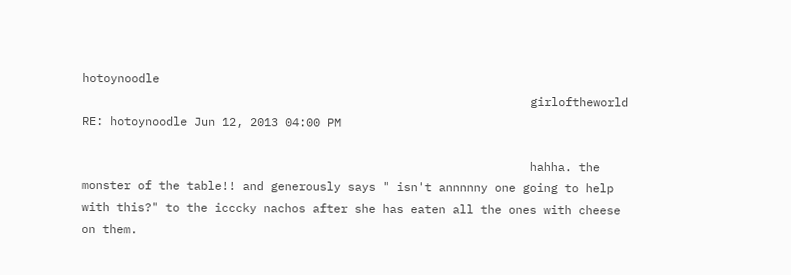hotoynoodle
                                                                girloftheworld RE: hotoynoodle Jun 12, 2013 04:00 PM

                                                                hahha. the monster of the table!! and generously says " isn't annnnny one going to help with this?" to the icccky nachos after she has eaten all the ones with cheese on them.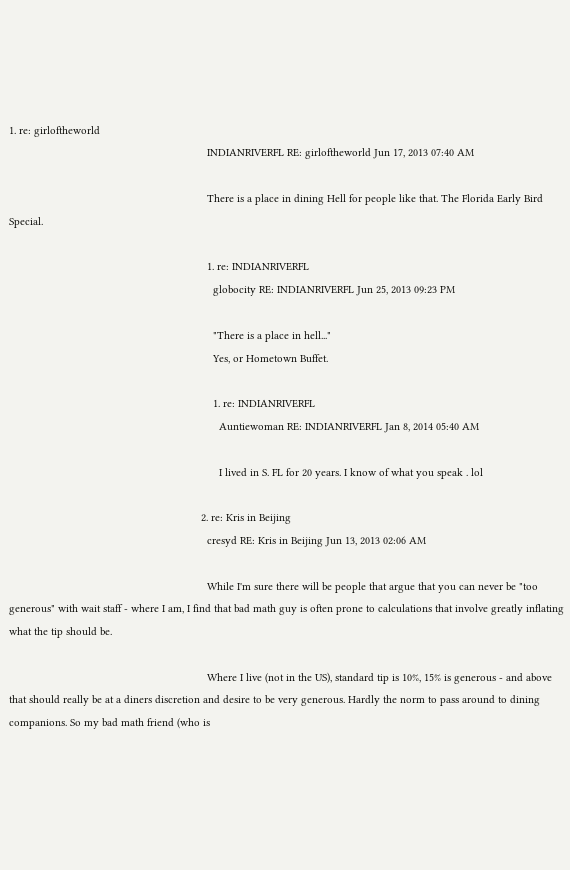1. re: girloftheworld
                                                                  INDIANRIVERFL RE: girloftheworld Jun 17, 2013 07:40 AM

                                                                  There is a place in dining Hell for people like that. The Florida Early Bird Special.

                                                                  1. re: INDIANRIVERFL
                                                                    globocity RE: INDIANRIVERFL Jun 25, 2013 09:23 PM

                                                                    "There is a place in hell..."
                                                                    Yes, or Hometown Buffet.

                                                                    1. re: INDIANRIVERFL
                                                                      Auntiewoman RE: INDIANRIVERFL Jan 8, 2014 05:40 AM

                                                                      I lived in S. FL for 20 years. I know of what you speak . lol

                                                                2. re: Kris in Beijing
                                                                  cresyd RE: Kris in Beijing Jun 13, 2013 02:06 AM

                                                                  While I'm sure there will be people that argue that you can never be "too generous" with wait staff - where I am, I find that bad math guy is often prone to calculations that involve greatly inflating what the tip should be.

                                                                  Where I live (not in the US), standard tip is 10%, 15% is generous - and above that should really be at a diners discretion and desire to be very generous. Hardly the norm to pass around to dining companions. So my bad math friend (who is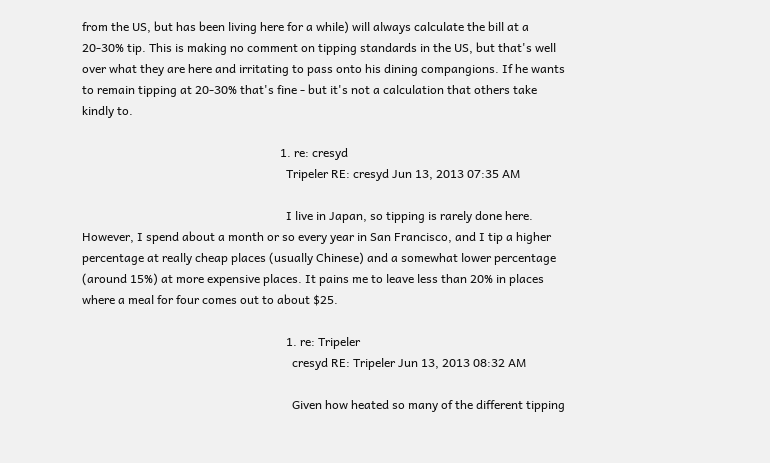from the US, but has been living here for a while) will always calculate the bill at a 20-30% tip. This is making no comment on tipping standards in the US, but that's well over what they are here and irritating to pass onto his dining compangions. If he wants to remain tipping at 20-30% that's fine - but it's not a calculation that others take kindly to.

                                                                  1. re: cresyd
                                                                    Tripeler RE: cresyd Jun 13, 2013 07:35 AM

                                                                    I live in Japan, so tipping is rarely done here. However, I spend about a month or so every year in San Francisco, and I tip a higher percentage at really cheap places (usually Chinese) and a somewhat lower percentage (around 15%) at more expensive places. It pains me to leave less than 20% in places where a meal for four comes out to about $25.

                                                                    1. re: Tripeler
                                                                      cresyd RE: Tripeler Jun 13, 2013 08:32 AM

                                                                      Given how heated so many of the different tipping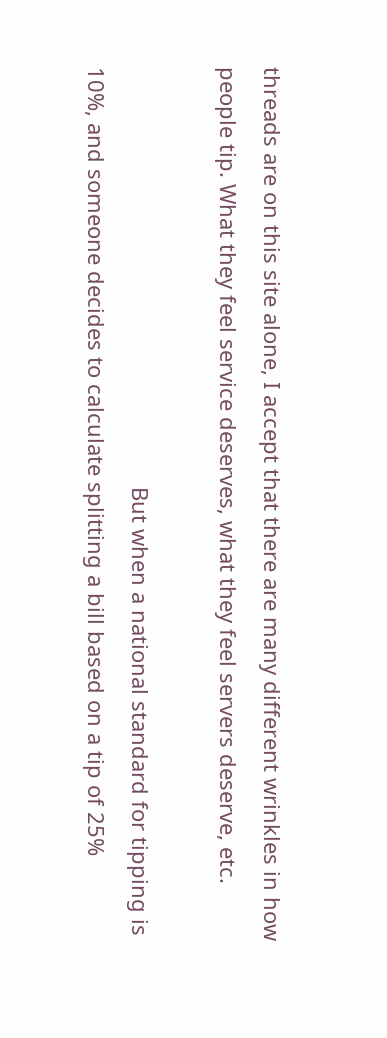threads are on this site alone, I accept that there are many different wrinkles in how people tip. What they feel service deserves, what they feel servers deserve, etc.

                                                                      But when a national standard for tipping is 10%, and someone decides to calculate splitting a bill based on a tip of 25%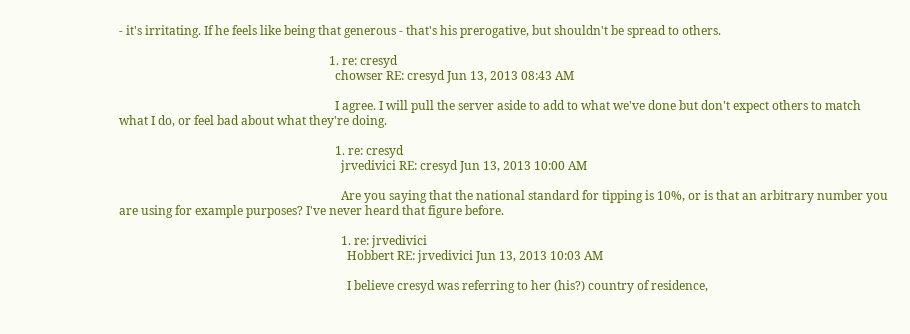- it's irritating. If he feels like being that generous - that's his prerogative, but shouldn't be spread to others.

                                                                      1. re: cresyd
                                                                        chowser RE: cresyd Jun 13, 2013 08:43 AM

                                                                        I agree. I will pull the server aside to add to what we've done but don't expect others to match what I do, or feel bad about what they're doing.

                                                                        1. re: cresyd
                                                                          jrvedivici RE: cresyd Jun 13, 2013 10:00 AM

                                                                          Are you saying that the national standard for tipping is 10%, or is that an arbitrary number you are using for example purposes? I've never heard that figure before.

                                                                          1. re: jrvedivici
                                                                            Hobbert RE: jrvedivici Jun 13, 2013 10:03 AM

                                                                            I believe cresyd was referring to her (his?) country of residence,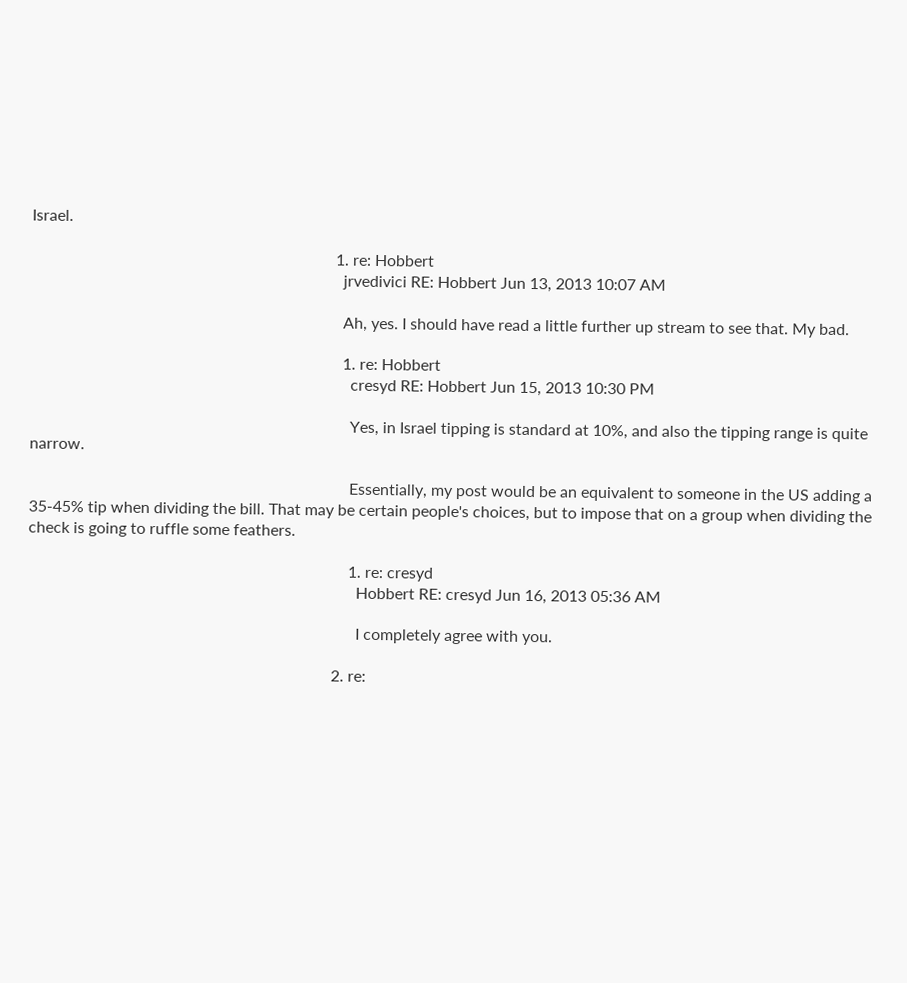Israel.

                                                                            1. re: Hobbert
                                                                              jrvedivici RE: Hobbert Jun 13, 2013 10:07 AM

                                                                              Ah, yes. I should have read a little further up stream to see that. My bad.

                                                                              1. re: Hobbert
                                                                                cresyd RE: Hobbert Jun 15, 2013 10:30 PM

                                                                                Yes, in Israel tipping is standard at 10%, and also the tipping range is quite narrow.

                                                                                Essentially, my post would be an equivalent to someone in the US adding a 35-45% tip when dividing the bill. That may be certain people's choices, but to impose that on a group when dividing the check is going to ruffle some feathers.

                                                                                1. re: cresyd
                                                                                  Hobbert RE: cresyd Jun 16, 2013 05:36 AM

                                                                                  I completely agree with you.

                                                                            2. re: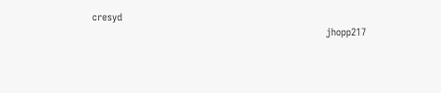cresyd
                                                                              jhopp217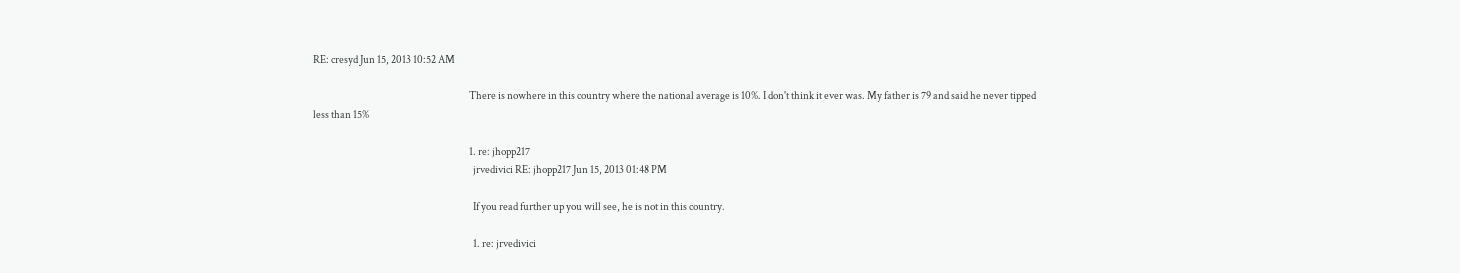RE: cresyd Jun 15, 2013 10:52 AM

                                                                              There is nowhere in this country where the national average is 10%. I don't think it ever was. My father is 79 and said he never tipped less than 15%

                                                                              1. re: jhopp217
                                                                                jrvedivici RE: jhopp217 Jun 15, 2013 01:48 PM

                                                                                If you read further up you will see, he is not in this country.

                                                                                1. re: jrvedivici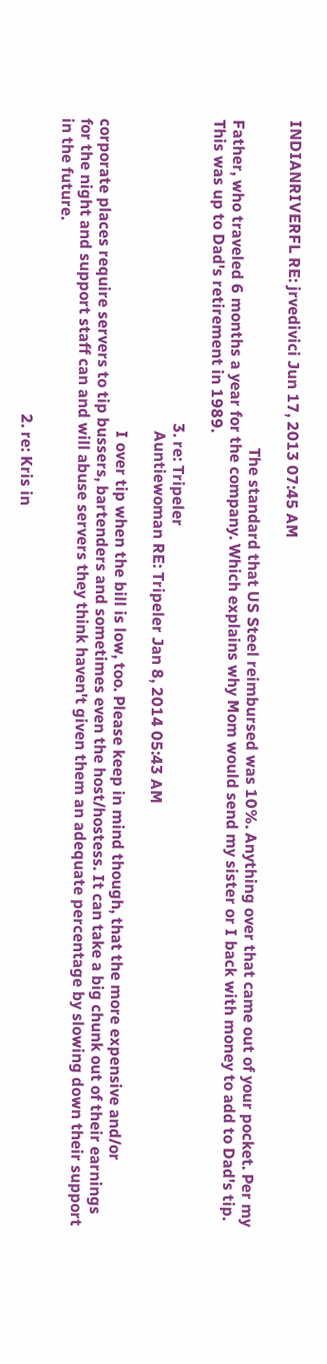INDIANRIVERFL RE: jrvedivici Jun 17, 2013 07:45 AM

                                                                                  The standard that US Steel reimbursed was 10%. Anything over that came out of your pocket. Per my Father, who traveled 6 months a year for the company. Which explains why Mom would send my sister or I back with money to add to Dad's tip. This was up to Dad's retirement in 1989.

                                                                            3. re: Tripeler
                                                                              Auntiewoman RE: Tripeler Jan 8, 2014 05:43 AM

                                                                              I over tip when the bill is low, too. Please keep in mind though, that the more expensive and/or corporate places require servers to tip bussers, bartenders and sometimes even the host/hostess. It can take a big chunk out of their earnings for the night and support staff can and will abuse servers they think haven't given them an adequate percentage by slowing down their support in the future.

                                                                          2. re: Kris in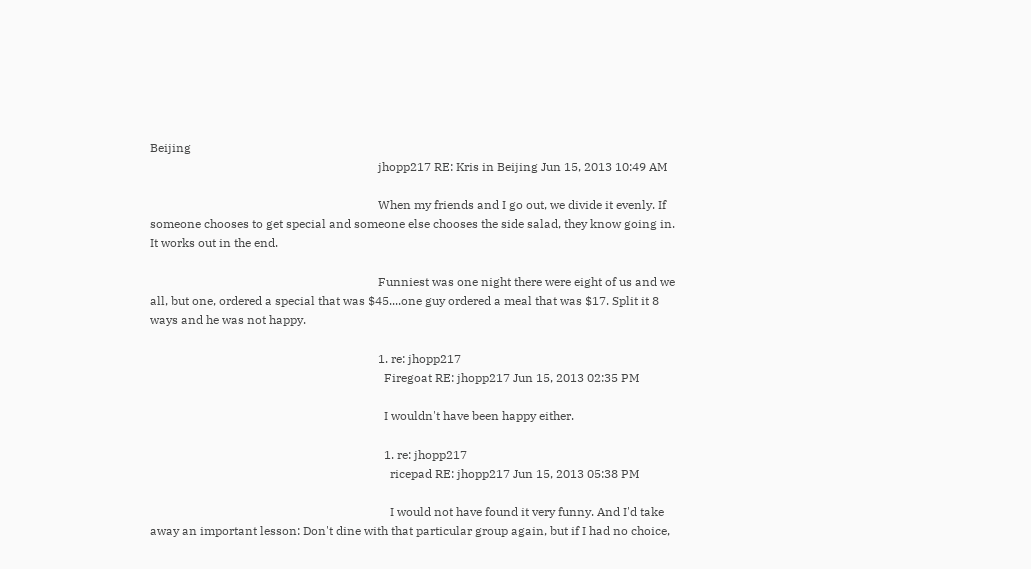Beijing
                                                                            jhopp217 RE: Kris in Beijing Jun 15, 2013 10:49 AM

                                                                            When my friends and I go out, we divide it evenly. If someone chooses to get special and someone else chooses the side salad, they know going in. It works out in the end.

                                                                            Funniest was one night there were eight of us and we all, but one, ordered a special that was $45....one guy ordered a meal that was $17. Split it 8 ways and he was not happy.

                                                                            1. re: jhopp217
                                                                              Firegoat RE: jhopp217 Jun 15, 2013 02:35 PM

                                                                              I wouldn't have been happy either.

                                                                              1. re: jhopp217
                                                                                ricepad RE: jhopp217 Jun 15, 2013 05:38 PM

                                                                                I would not have found it very funny. And I'd take away an important lesson: Don't dine with that particular group again, but if I had no choice,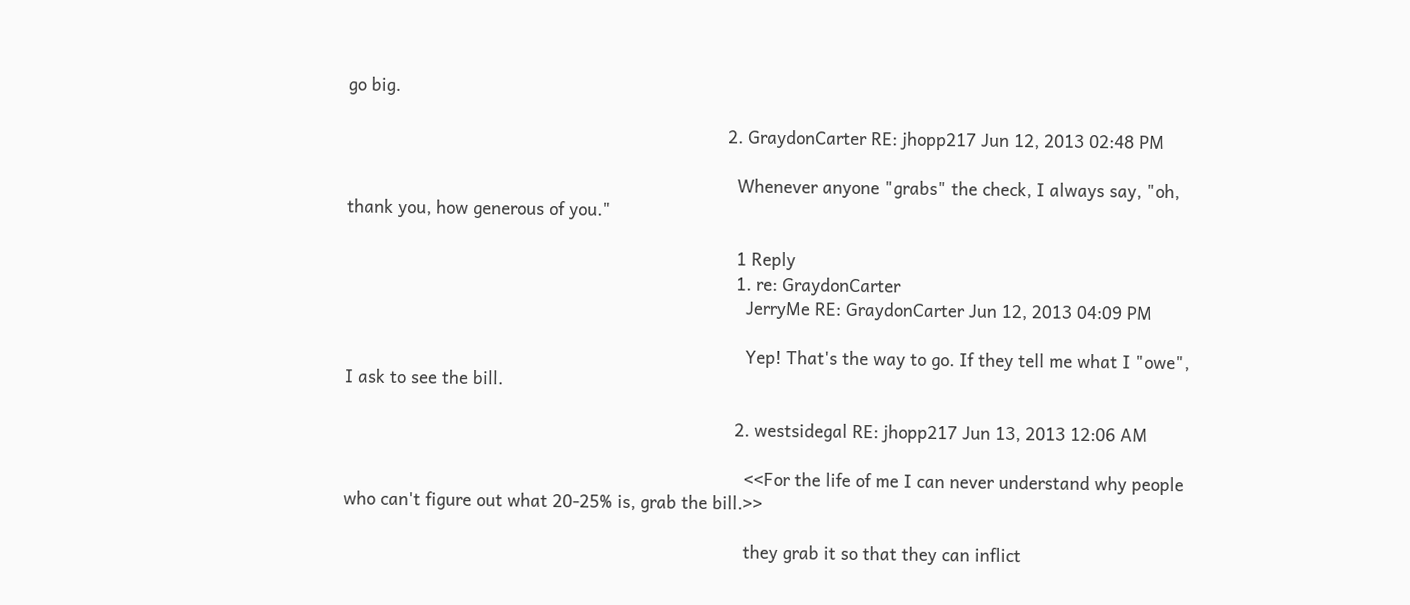go big.

                                                                            2. GraydonCarter RE: jhopp217 Jun 12, 2013 02:48 PM

                                                                              Whenever anyone "grabs" the check, I always say, "oh, thank you, how generous of you."

                                                                              1 Reply
                                                                              1. re: GraydonCarter
                                                                                JerryMe RE: GraydonCarter Jun 12, 2013 04:09 PM

                                                                                Yep! That's the way to go. If they tell me what I "owe", I ask to see the bill.

                                                                              2. westsidegal RE: jhopp217 Jun 13, 2013 12:06 AM

                                                                                <<For the life of me I can never understand why people who can't figure out what 20-25% is, grab the bill.>>

                                                                                they grab it so that they can inflict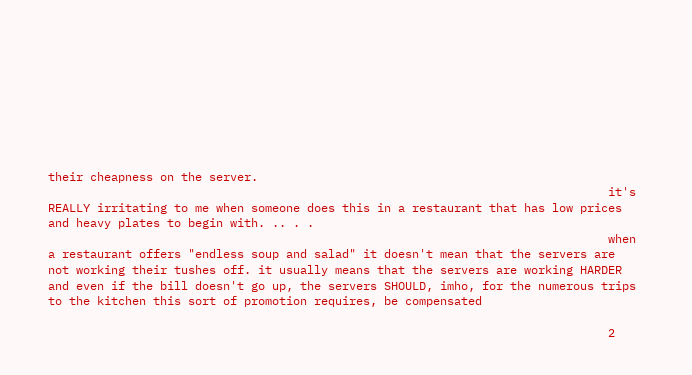their cheapness on the server.
                                                                                it's REALLY irritating to me when someone does this in a restaurant that has low prices and heavy plates to begin with. .. . .
                                                                                when a restaurant offers "endless soup and salad" it doesn't mean that the servers are not working their tushes off. it usually means that the servers are working HARDER and even if the bill doesn't go up, the servers SHOULD, imho, for the numerous trips to the kitchen this sort of promotion requires, be compensated

                                                                                2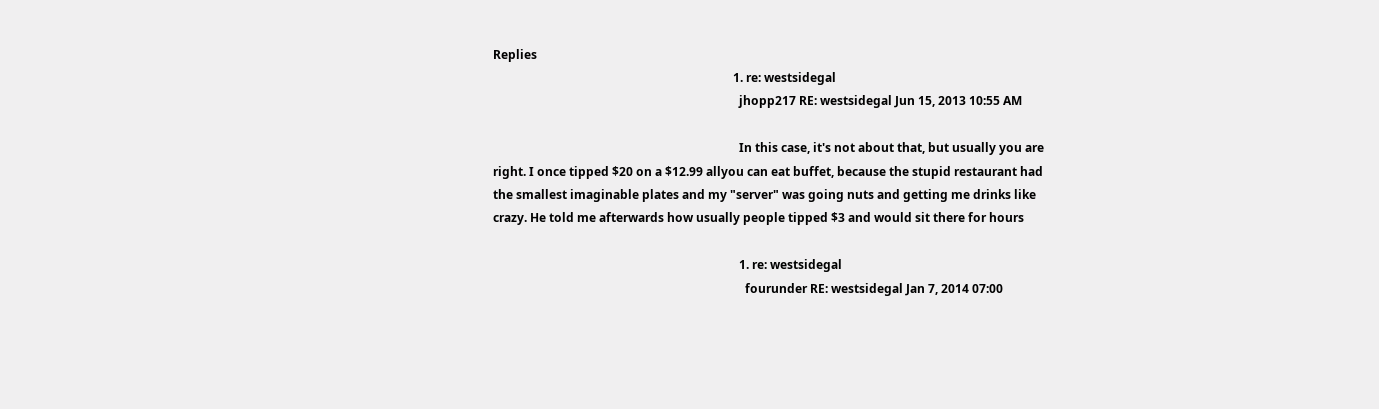Replies
                                                                                1. re: westsidegal
                                                                                  jhopp217 RE: westsidegal Jun 15, 2013 10:55 AM

                                                                                  In this case, it's not about that, but usually you are right. I once tipped $20 on a $12.99 allyou can eat buffet, because the stupid restaurant had the smallest imaginable plates and my "server" was going nuts and getting me drinks like crazy. He told me afterwards how usually people tipped $3 and would sit there for hours

                                                                                  1. re: westsidegal
                                                                                    fourunder RE: westsidegal Jan 7, 2014 07:00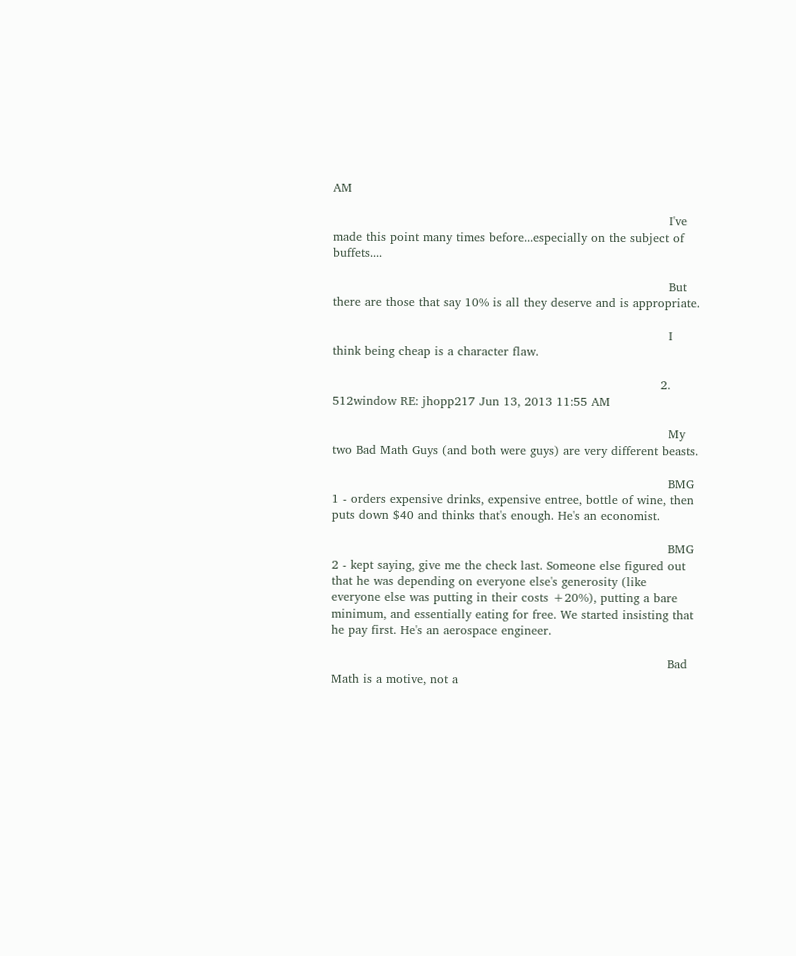AM

                                                                                    I've made this point many times before...especially on the subject of buffets....

                                                                                    But there are those that say 10% is all they deserve and is appropriate.

                                                                                    I think being cheap is a character flaw.

                                                                                  2. 512window RE: jhopp217 Jun 13, 2013 11:55 AM

                                                                                    My two Bad Math Guys (and both were guys) are very different beasts.

                                                                                    BMG 1 - orders expensive drinks, expensive entree, bottle of wine, then puts down $40 and thinks that's enough. He's an economist.

                                                                                    BMG 2 - kept saying, give me the check last. Someone else figured out that he was depending on everyone else's generosity (like everyone else was putting in their costs +20%), putting a bare minimum, and essentially eating for free. We started insisting that he pay first. He's an aerospace engineer.

                                                                                    Bad Math is a motive, not a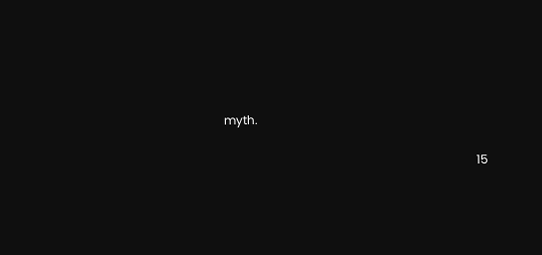myth.

                                                                                    15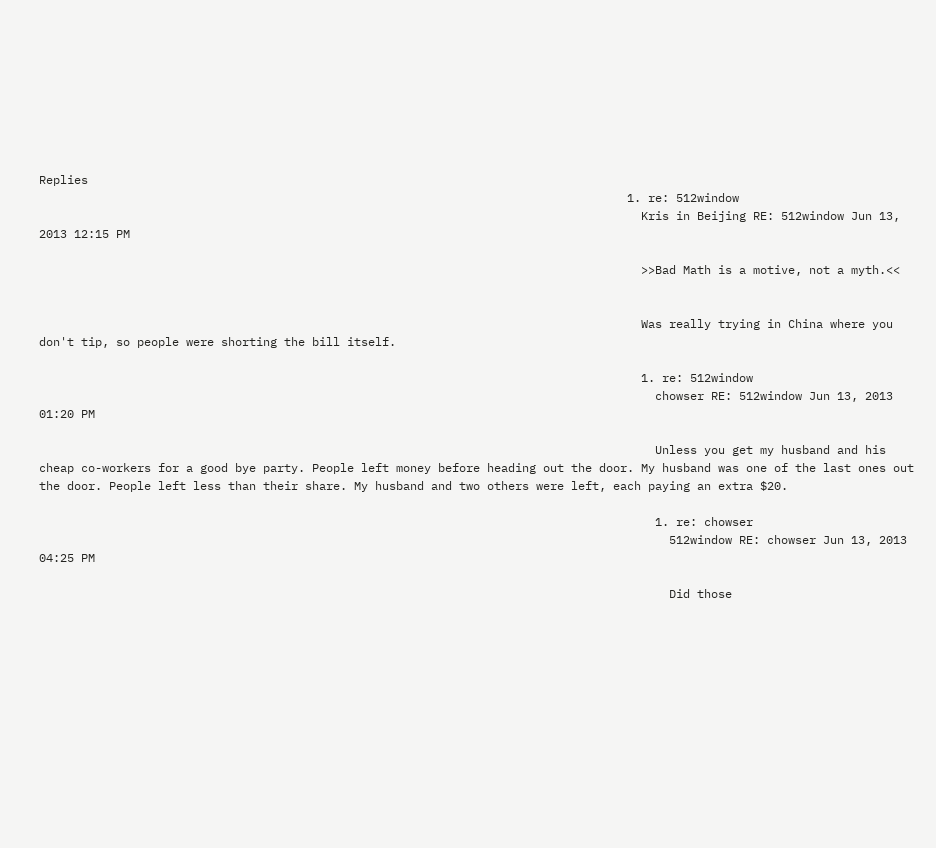Replies
                                                                                    1. re: 512window
                                                                                      Kris in Beijing RE: 512window Jun 13, 2013 12:15 PM

                                                                                      >>Bad Math is a motive, not a myth.<<


                                                                                      Was really trying in China where you don't tip, so people were shorting the bill itself.

                                                                                      1. re: 512window
                                                                                        chowser RE: 512window Jun 13, 2013 01:20 PM

                                                                                        Unless you get my husband and his cheap co-workers for a good bye party. People left money before heading out the door. My husband was one of the last ones out the door. People left less than their share. My husband and two others were left, each paying an extra $20.

                                                                                        1. re: chowser
                                                                                          512window RE: chowser Jun 13, 2013 04:25 PM

                                                                                          Did those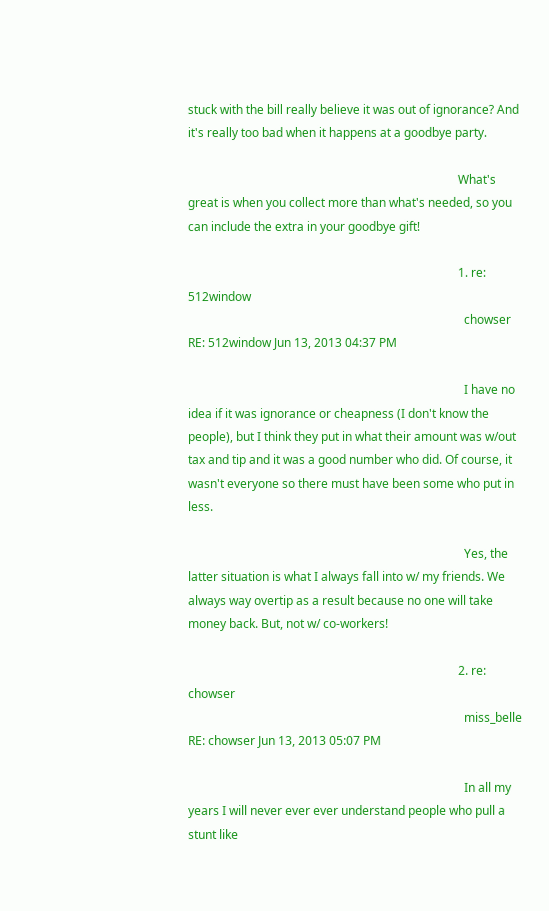stuck with the bill really believe it was out of ignorance? And it's really too bad when it happens at a goodbye party.

                                                                                          What's great is when you collect more than what's needed, so you can include the extra in your goodbye gift!

                                                                                          1. re: 512window
                                                                                            chowser RE: 512window Jun 13, 2013 04:37 PM

                                                                                            I have no idea if it was ignorance or cheapness (I don't know the people), but I think they put in what their amount was w/out tax and tip and it was a good number who did. Of course, it wasn't everyone so there must have been some who put in less.

                                                                                            Yes, the latter situation is what I always fall into w/ my friends. We always way overtip as a result because no one will take money back. But, not w/ co-workers!

                                                                                          2. re: chowser
                                                                                            miss_belle RE: chowser Jun 13, 2013 05:07 PM

                                                                                            In all my years I will never ever ever understand people who pull a stunt like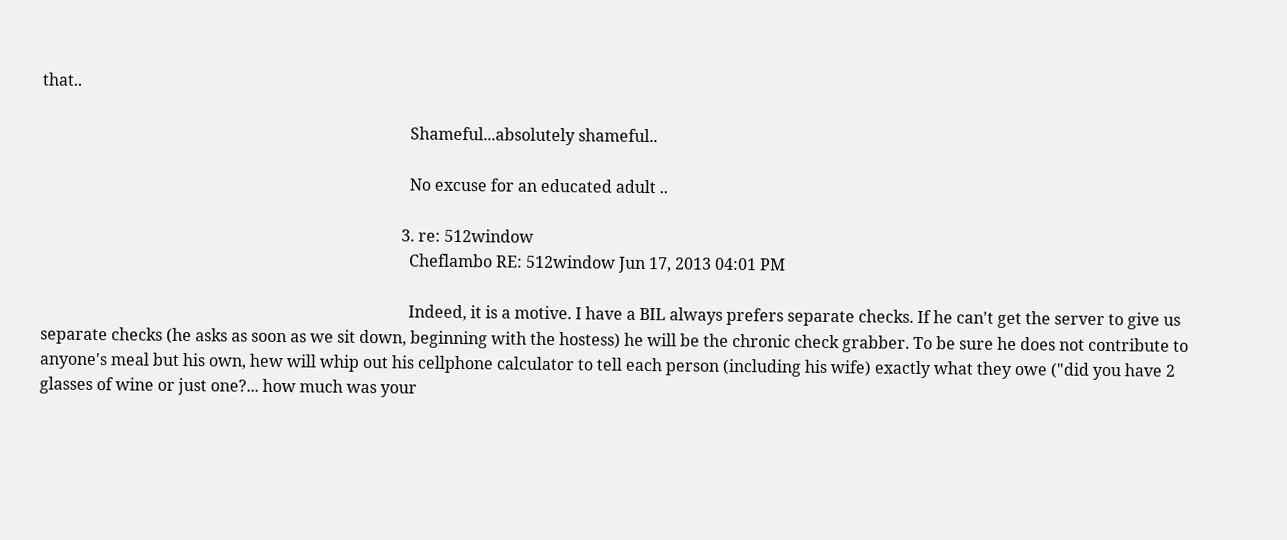that..

                                                                                            Shameful...absolutely shameful..

                                                                                            No excuse for an educated adult ..

                                                                                          3. re: 512window
                                                                                            Cheflambo RE: 512window Jun 17, 2013 04:01 PM

                                                                                            Indeed, it is a motive. I have a BIL always prefers separate checks. If he can't get the server to give us separate checks (he asks as soon as we sit down, beginning with the hostess) he will be the chronic check grabber. To be sure he does not contribute to anyone's meal but his own, hew will whip out his cellphone calculator to tell each person (including his wife) exactly what they owe ("did you have 2 glasses of wine or just one?... how much was your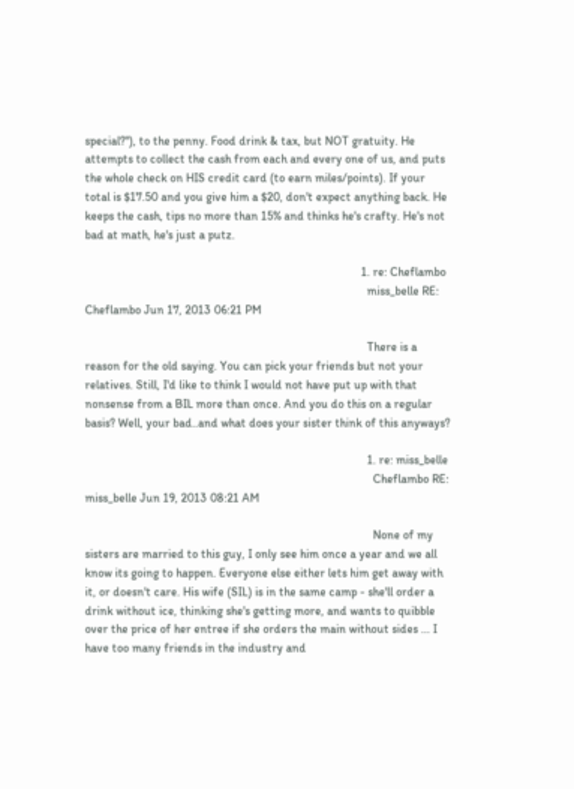special?"), to the penny. Food drink & tax, but NOT gratuity. He attempts to collect the cash from each and every one of us, and puts the whole check on HIS credit card (to earn miles/points). If your total is $17.50 and you give him a $20, don't expect anything back. He keeps the cash, tips no more than 15% and thinks he's crafty. He's not bad at math, he's just a putz.

                                                                                            1. re: Cheflambo
                                                                                              miss_belle RE: Cheflambo Jun 17, 2013 06:21 PM

                                                                                              There is a reason for the old saying. You can pick your friends but not your relatives. Still, I'd like to think I would not have put up with that nonsense from a BIL more than once. And you do this on a regular basis? Well, your bad..and what does your sister think of this anyways?

                                                                                              1. re: miss_belle
                                                                                                Cheflambo RE: miss_belle Jun 19, 2013 08:21 AM

                                                                                                None of my sisters are married to this guy, I only see him once a year and we all know its going to happen. Everyone else either lets him get away with it, or doesn't care. His wife (SIL) is in the same camp - she'll order a drink without ice, thinking she's getting more, and wants to quibble over the price of her entree if she orders the main without sides ... I have too many friends in the industry and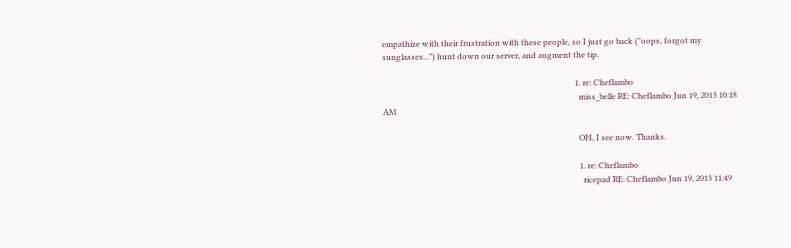empathize with their frustration with these people, so I just go back ("oops, forgot my sunglasses...") hunt down our server, and augment the tip.

                                                                                                1. re: Cheflambo
                                                                                                  miss_belle RE: Cheflambo Jun 19, 2013 10:18 AM

                                                                                                  OH, I see now. Thanks.

                                                                                                  1. re: Cheflambo
                                                                                                    ricepad RE: Cheflambo Jun 19, 2013 11:49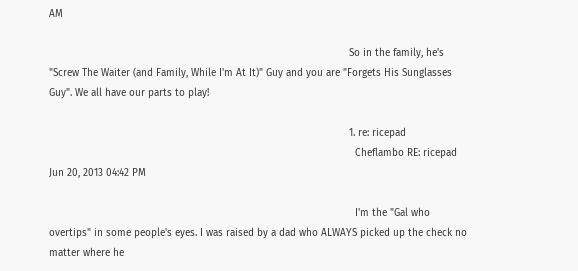AM

                                                                                                    So in the family, he's "Screw The Waiter (and Family, While I'm At It)" Guy and you are "Forgets His Sunglasses Guy". We all have our parts to play!

                                                                                                    1. re: ricepad
                                                                                                      Cheflambo RE: ricepad Jun 20, 2013 04:42 PM

                                                                                                      I'm the "Gal who overtips" in some people's eyes. I was raised by a dad who ALWAYS picked up the check no matter where he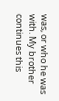was, or who he was with. My brother continues this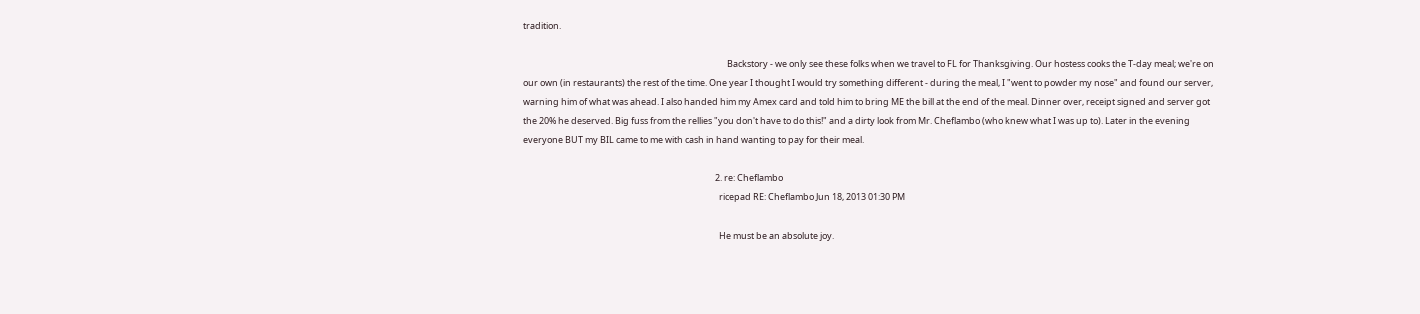tradition.

                                                                                                      Backstory - we only see these folks when we travel to FL for Thanksgiving. Our hostess cooks the T-day meal; we're on our own (in restaurants) the rest of the time. One year I thought I would try something different - during the meal, I "went to powder my nose" and found our server, warning him of what was ahead. I also handed him my Amex card and told him to bring ME the bill at the end of the meal. Dinner over, receipt signed and server got the 20% he deserved. Big fuss from the rellies "you don't have to do this!" and a dirty look from Mr. Cheflambo (who knew what I was up to). Later in the evening everyone BUT my BIL came to me with cash in hand wanting to pay for their meal.

                                                                                                2. re: Cheflambo
                                                                                                  ricepad RE: Cheflambo Jun 18, 2013 01:30 PM

                                                                                                  He must be an absolute joy.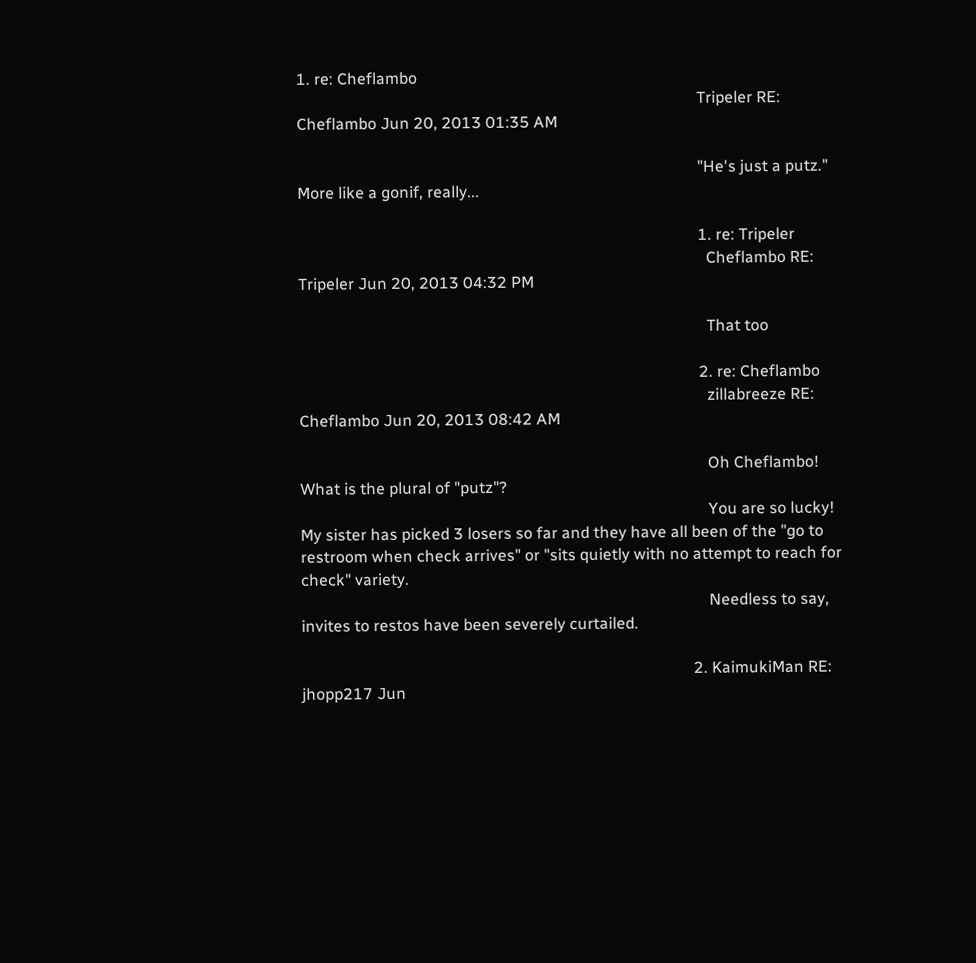1. re: Cheflambo
                                                                                                    Tripeler RE: Cheflambo Jun 20, 2013 01:35 AM

                                                                                                    "He's just a putz." More like a gonif, really...

                                                                                                    1. re: Tripeler
                                                                                                      Cheflambo RE: Tripeler Jun 20, 2013 04:32 PM

                                                                                                      That too

                                                                                                    2. re: Cheflambo
                                                                                                      zillabreeze RE: Cheflambo Jun 20, 2013 08:42 AM

                                                                                                      Oh Cheflambo! What is the plural of "putz"?
                                                                                                      You are so lucky! My sister has picked 3 losers so far and they have all been of the "go to restroom when check arrives" or "sits quietly with no attempt to reach for check" variety.
                                                                                                      Needless to say, invites to restos have been severely curtailed.

                                                                                                  2. KaimukiMan RE: jhopp217 Jun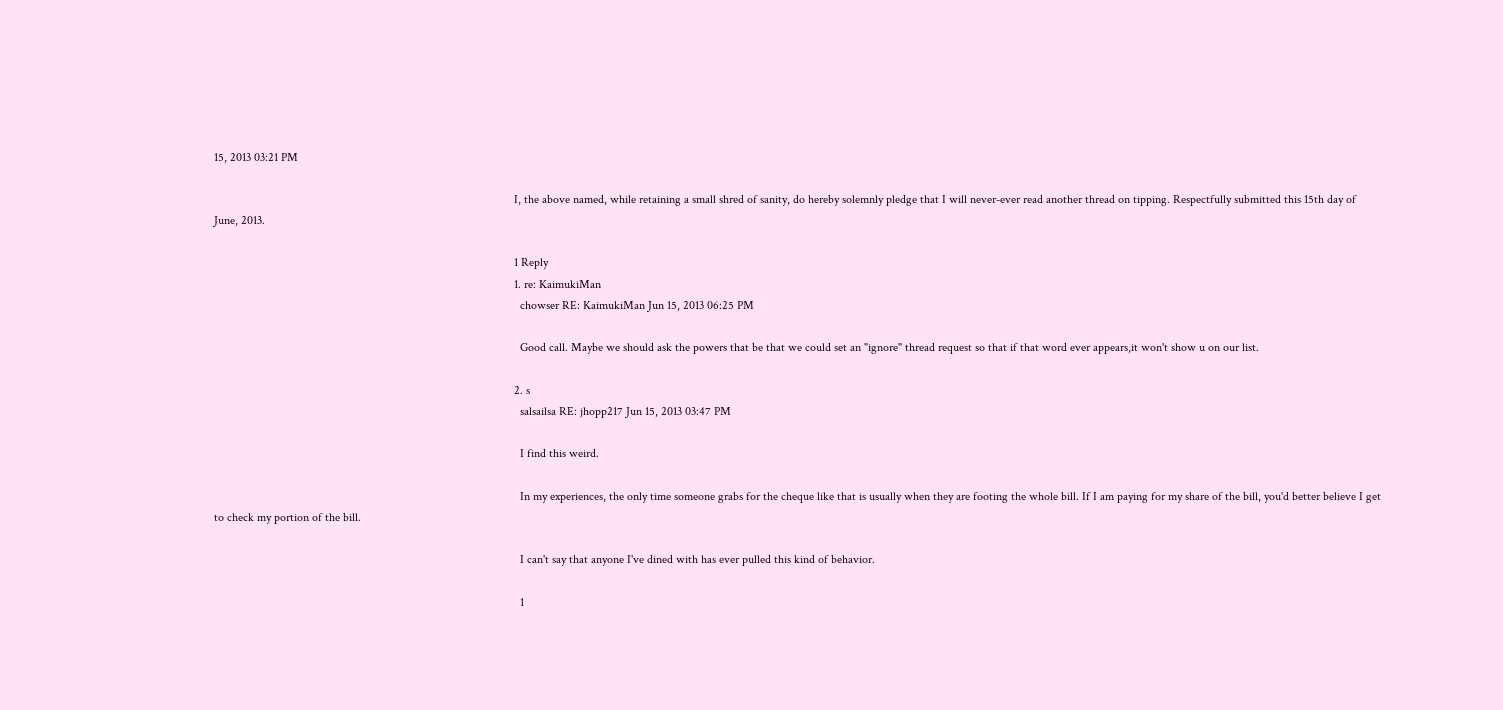15, 2013 03:21 PM

                                                                                                    I, the above named, while retaining a small shred of sanity, do hereby solemnly pledge that I will never-ever read another thread on tipping. Respectfully submitted this 15th day of June, 2013.

                                                                                                    1 Reply
                                                                                                    1. re: KaimukiMan
                                                                                                      chowser RE: KaimukiMan Jun 15, 2013 06:25 PM

                                                                                                      Good call. Maybe we should ask the powers that be that we could set an "ignore" thread request so that if that word ever appears,it won't show u on our list.

                                                                                                    2. s
                                                                                                      salsailsa RE: jhopp217 Jun 15, 2013 03:47 PM

                                                                                                      I find this weird.

                                                                                                      In my experiences, the only time someone grabs for the cheque like that is usually when they are footing the whole bill. If I am paying for my share of the bill, you'd better believe I get to check my portion of the bill.

                                                                                                      I can't say that anyone I've dined with has ever pulled this kind of behavior.

                                                                                                      1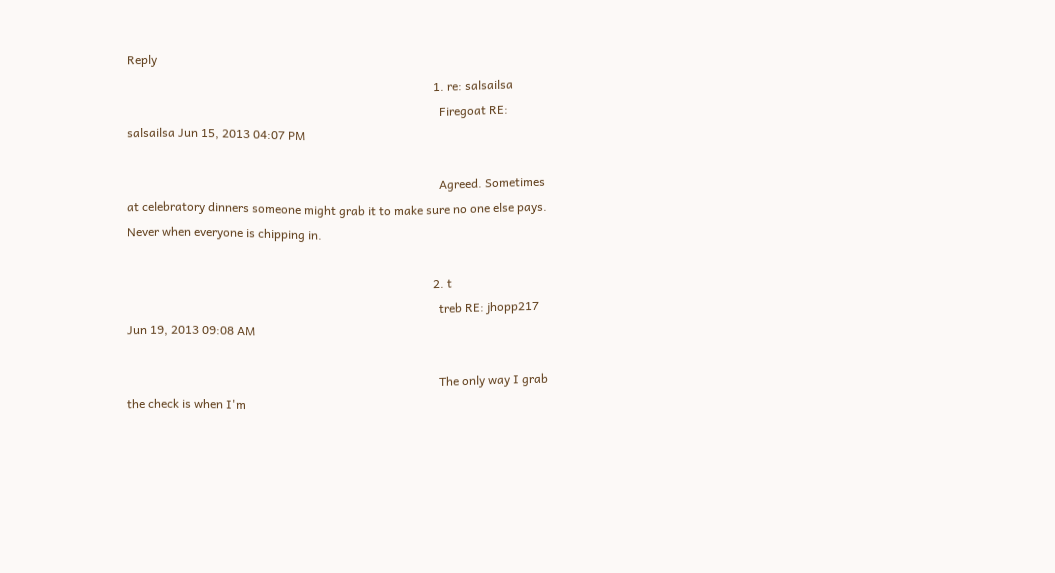Reply
                                                                                                      1. re: salsailsa
                                                                                                        Firegoat RE: salsailsa Jun 15, 2013 04:07 PM

                                                                                                        Agreed. Sometimes at celebratory dinners someone might grab it to make sure no one else pays. Never when everyone is chipping in.

                                                                                                      2. t
                                                                                                        treb RE: jhopp217 Jun 19, 2013 09:08 AM

                                                                                                        The only way I grab the check is when I'm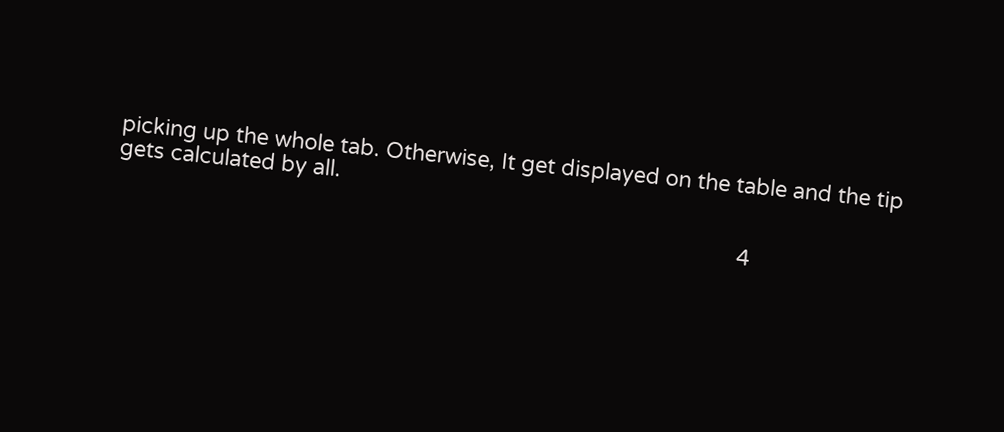picking up the whole tab. Otherwise, It get displayed on the table and the tip gets calculated by all.

                                                                                                        4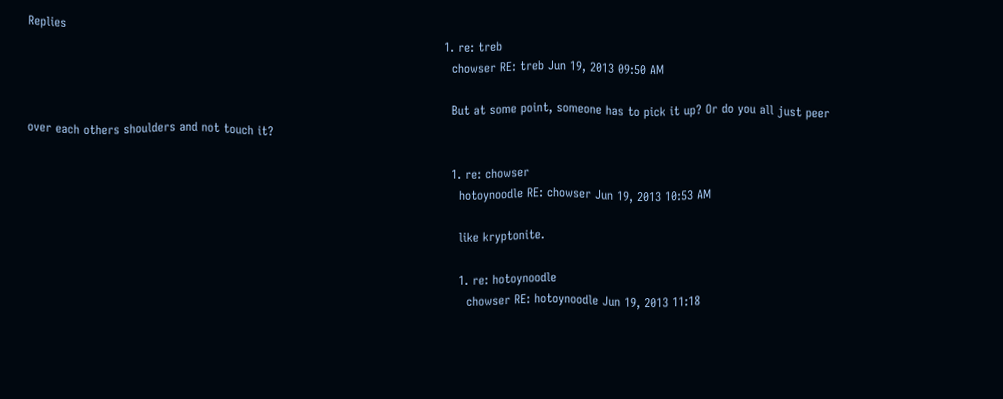Replies
                                                                                                        1. re: treb
                                                                                                          chowser RE: treb Jun 19, 2013 09:50 AM

                                                                                                          But at some point, someone has to pick it up? Or do you all just peer over each others shoulders and not touch it?

                                                                                                          1. re: chowser
                                                                                                            hotoynoodle RE: chowser Jun 19, 2013 10:53 AM

                                                                                                            like kryptonite.

                                                                                                            1. re: hotoynoodle
                                                                                                              chowser RE: hotoynoodle Jun 19, 2013 11:18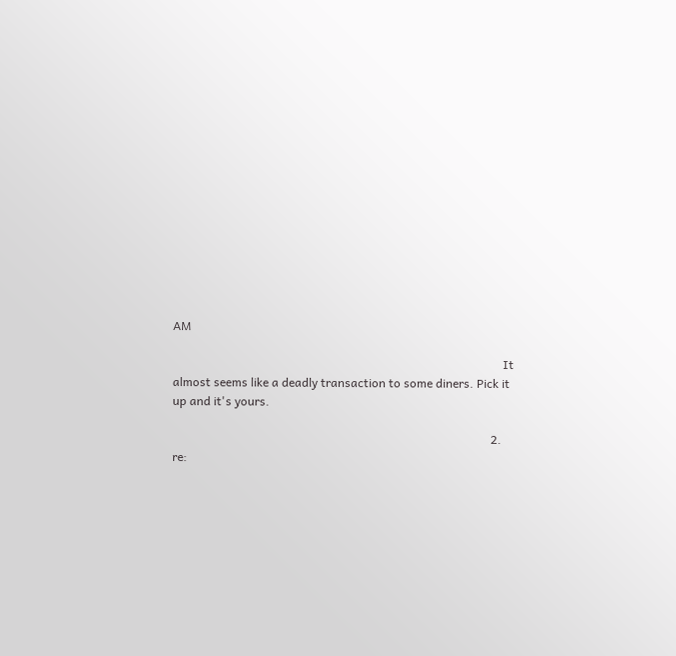AM

                                                                                                              It almost seems like a deadly transaction to some diners. Pick it up and it's yours.

                                                                                                          2. re: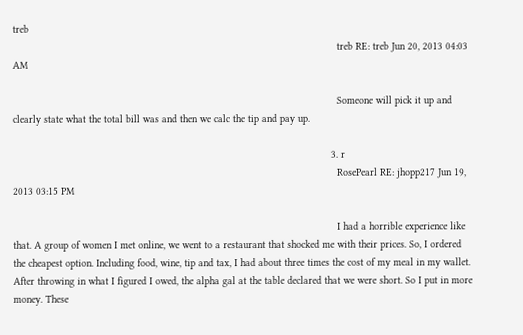treb
                                                                                                            treb RE: treb Jun 20, 2013 04:03 AM

                                                                                                            Someone will pick it up and clearly state what the total bill was and then we calc the tip and pay up.

                                                                                                          3. r
                                                                                                            RosePearl RE: jhopp217 Jun 19, 2013 03:15 PM

                                                                                                            I had a horrible experience like that. A group of women I met online, we went to a restaurant that shocked me with their prices. So, I ordered the cheapest option. Including food, wine, tip and tax, I had about three times the cost of my meal in my wallet. After throwing in what I figured I owed, the alpha gal at the table declared that we were short. So I put in more money. These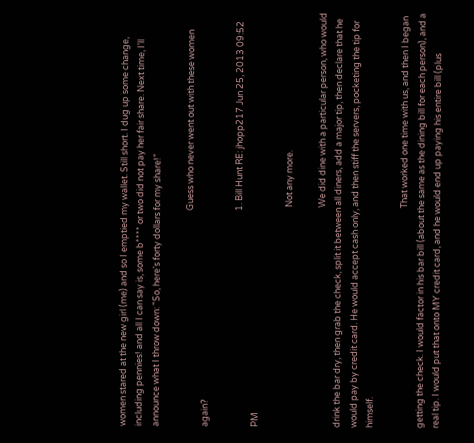women stared at the new girl (me) and so I emptied my wallet. Still short. I dug up some change, including pennies! and all I can say is, some b**** or two did not pay her fair share. Next time, I'll announce what I throw down: "So, here's forty dollars for my share!"

                                                                                                            Guess who never went out with these women again?

                                                                                                            1. Bill Hunt RE: jhopp217 Jun 25, 2013 09:52 PM

                                                                                                              Not any more.

                                                                                                              We did dine with a particular person, who would drink the bar dry, then grab the check, split it between all diners, add a major tip, then declare that he would pay by credit card. He would accept cash only, and then stiff the servers, pocketing the tip for himself.

                                                                                                              That worked one time with us, and then I began getting the check. I would factor in his bar bill (about the same as the dining bill for each person), and a real tip. I would put that onto MY credit card, and he would end up paying his entire bill (plus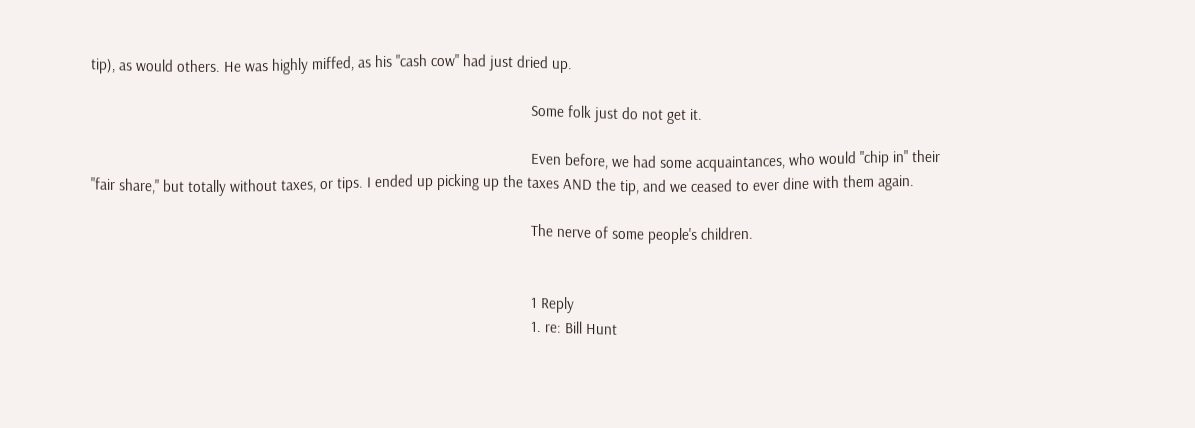tip), as would others. He was highly miffed, as his "cash cow" had just dried up.

                                                                                                              Some folk just do not get it.

                                                                                                              Even before, we had some acquaintances, who would "chip in" their "fair share," but totally without taxes, or tips. I ended up picking up the taxes AND the tip, and we ceased to ever dine with them again.

                                                                                                              The nerve of some people's children.


                                                                                                              1 Reply
                                                                                                              1. re: Bill Hunt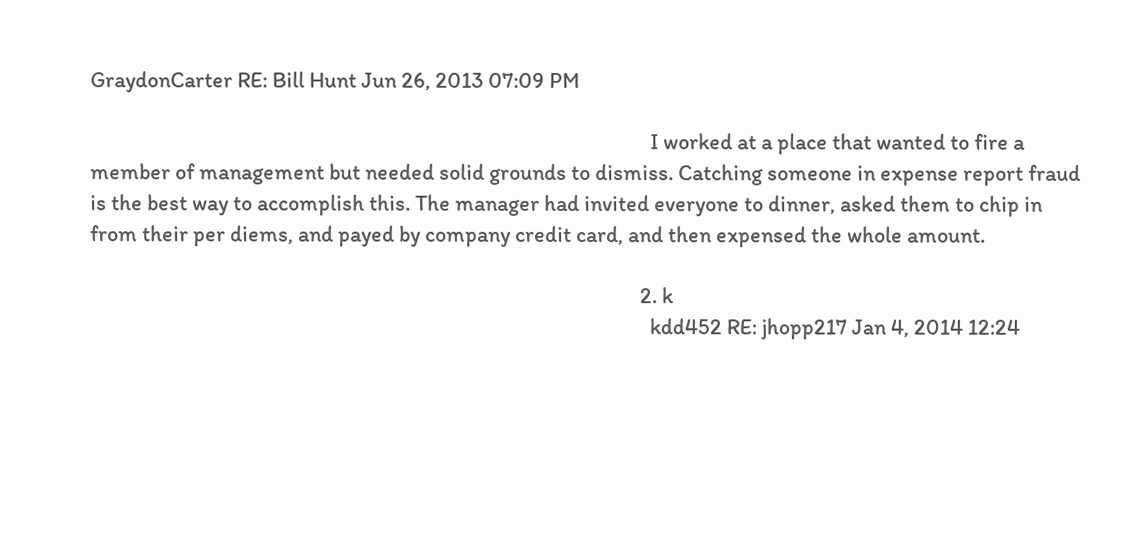GraydonCarter RE: Bill Hunt Jun 26, 2013 07:09 PM

                                                                                                                I worked at a place that wanted to fire a member of management but needed solid grounds to dismiss. Catching someone in expense report fraud is the best way to accomplish this. The manager had invited everyone to dinner, asked them to chip in from their per diems, and payed by company credit card, and then expensed the whole amount.

                                                                                                              2. k
                                                                                                                kdd452 RE: jhopp217 Jan 4, 2014 12:24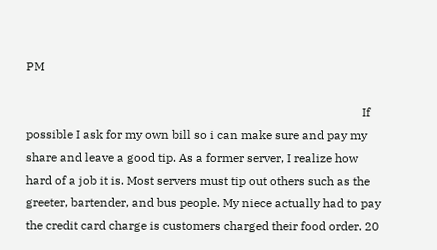PM

                                                                                                                If possible I ask for my own bill so i can make sure and pay my share and leave a good tip. As a former server, I realize how hard of a job it is. Most servers must tip out others such as the greeter, bartender, and bus people. My niece actually had to pay the credit card charge is customers charged their food order. 20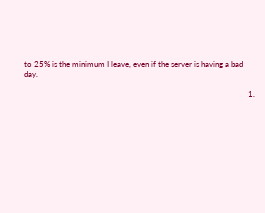to 25% is the minimum I leave, even if the server is having a bad day.

                                                                                                                1.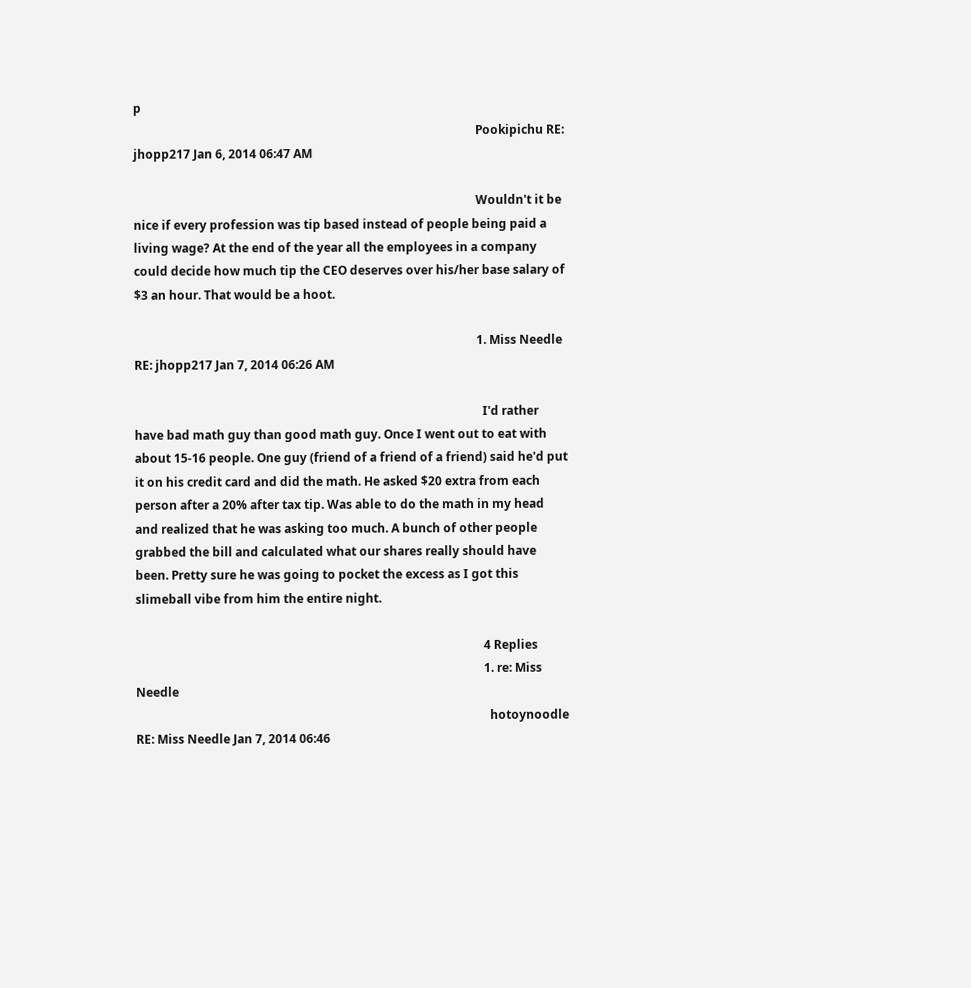p
                                                                                                                  Pookipichu RE: jhopp217 Jan 6, 2014 06:47 AM

                                                                                                                  Wouldn't it be nice if every profession was tip based instead of people being paid a living wage? At the end of the year all the employees in a company could decide how much tip the CEO deserves over his/her base salary of $3 an hour. That would be a hoot.

                                                                                                                  1. Miss Needle RE: jhopp217 Jan 7, 2014 06:26 AM

                                                                                                                    I'd rather have bad math guy than good math guy. Once I went out to eat with about 15-16 people. One guy (friend of a friend of a friend) said he'd put it on his credit card and did the math. He asked $20 extra from each person after a 20% after tax tip. Was able to do the math in my head and realized that he was asking too much. A bunch of other people grabbed the bill and calculated what our shares really should have been. Pretty sure he was going to pocket the excess as I got this slimeball vibe from him the entire night.

                                                                                                                    4 Replies
                                                                                                                    1. re: Miss Needle
                                                                                                                      hotoynoodle RE: Miss Needle Jan 7, 2014 06:46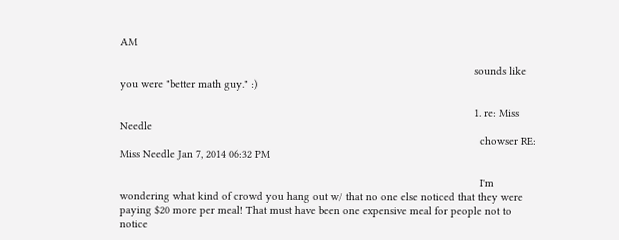AM

                                                                                                                      sounds like you were "better math guy." :)

                                                                                                                      1. re: Miss Needle
                                                                                                                        chowser RE: Miss Needle Jan 7, 2014 06:32 PM

                                                                                                                        I'm wondering what kind of crowd you hang out w/ that no one else noticed that they were paying $20 more per meal! That must have been one expensive meal for people not to notice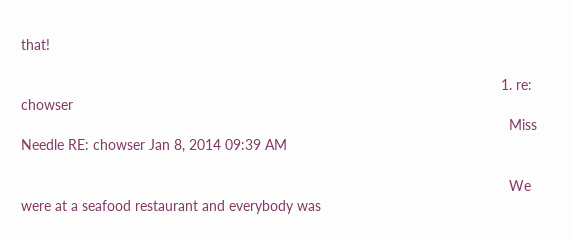that!

                                                                                                                        1. re: chowser
                                                                                                                          Miss Needle RE: chowser Jan 8, 2014 09:39 AM

                                                                                                                          We were at a seafood restaurant and everybody was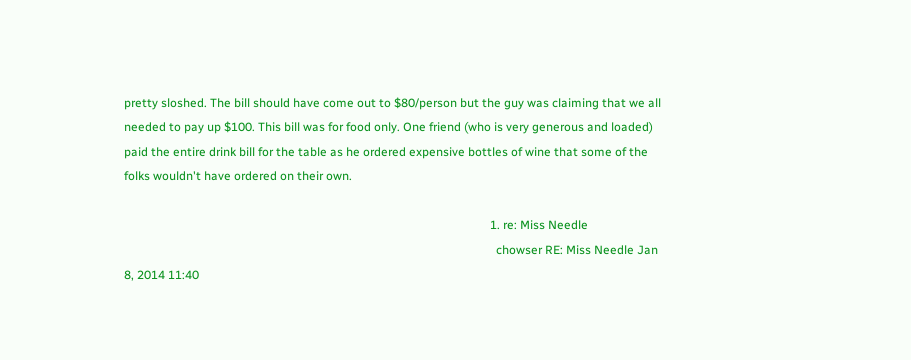pretty sloshed. The bill should have come out to $80/person but the guy was claiming that we all needed to pay up $100. This bill was for food only. One friend (who is very generous and loaded) paid the entire drink bill for the table as he ordered expensive bottles of wine that some of the folks wouldn't have ordered on their own.

                                                                                                                          1. re: Miss Needle
                                                                                                                            chowser RE: Miss Needle Jan 8, 2014 11:40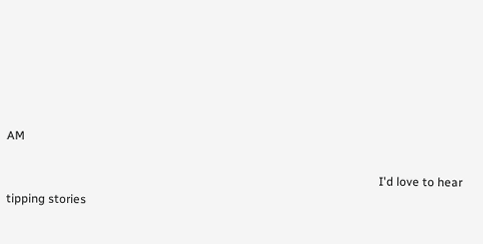AM

                                                                                                                            I'd love to hear tipping stories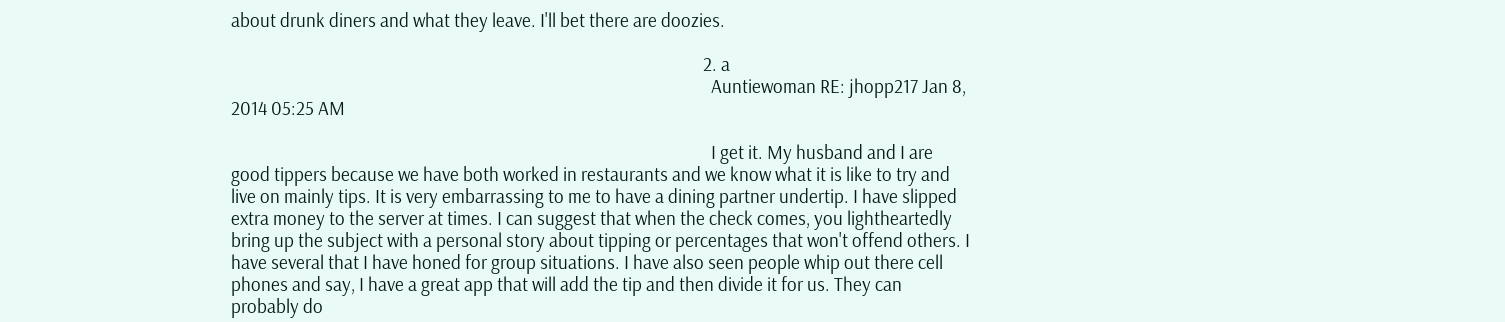about drunk diners and what they leave. I'll bet there are doozies.

                                                                                                                      2. a
                                                                                                                        Auntiewoman RE: jhopp217 Jan 8, 2014 05:25 AM

                                                                                                                        I get it. My husband and I are good tippers because we have both worked in restaurants and we know what it is like to try and live on mainly tips. It is very embarrassing to me to have a dining partner undertip. I have slipped extra money to the server at times. I can suggest that when the check comes, you lightheartedly bring up the subject with a personal story about tipping or percentages that won't offend others. I have several that I have honed for group situations. I have also seen people whip out there cell phones and say, I have a great app that will add the tip and then divide it for us. They can probably do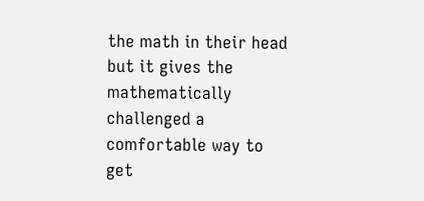the math in their head but it gives the mathematically challenged a comfortable way to get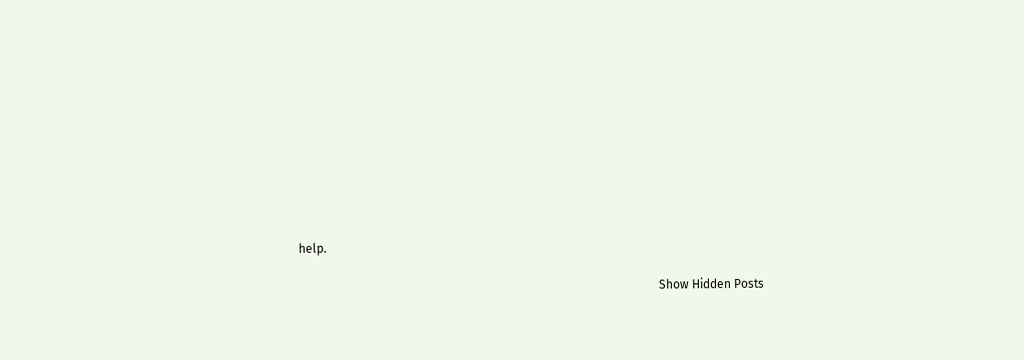help.

                                                                                                                        Show Hidden Posts